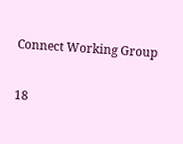Connect Working Group

18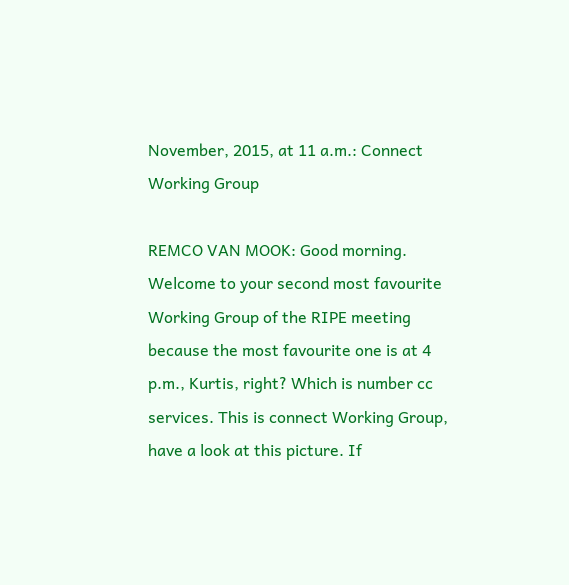November, 2015, at 11 a.m.: Connect Working Group

REMCO VAN MOOK: Good morning. Welcome to your second most favourite Working Group of the RIPE meeting because the most favourite one is at 4 p.m., Kurtis, right? Which is number cc services. This is connect Working Group, have a look at this picture. If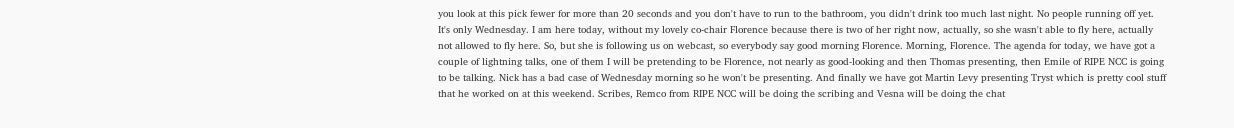you look at this pick fewer for more than 20 seconds and you don't have to run to the bathroom, you didn't drink too much last night. No people running off yet. It's only Wednesday. I am here today, without my lovely co‑chair Florence because there is two of her right now, actually, so she wasn't able to fly here, actually not allowed to fly here. So, but she is following us on webcast, so everybody say good morning Florence. Morning, Florence. The agenda for today, we have got a couple of lightning talks, one of them I will be pretending to be Florence, not nearly as good‑looking and then Thomas presenting, then Emile of RIPE NCC is going to be talking. Nick has a bad case of Wednesday morning so he won't be presenting. And finally we have got Martin Levy presenting Tryst which is pretty cool stuff that he worked on at this weekend. Scribes, Remco from RIPE NCC will be doing the scribing and Vesna will be doing the chat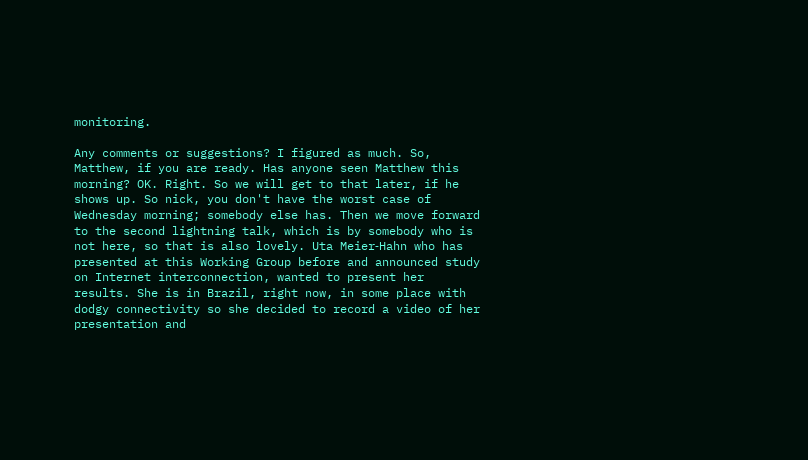monitoring.

Any comments or suggestions? I figured as much. So, Matthew, if you are ready. Has anyone seen Matthew this morning? OK. Right. So we will get to that later, if he shows up. So nick, you don't have the worst case of Wednesday morning; somebody else has. Then we move forward to the second lightning talk, which is by somebody who is not here, so that is also lovely. Uta Meier‑Hahn who has presented at this Working Group before and announced study on Internet interconnection, wanted to present her results. She is in Brazil, right now, in some place with dodgy connectivity so she decided to record a video of her presentation and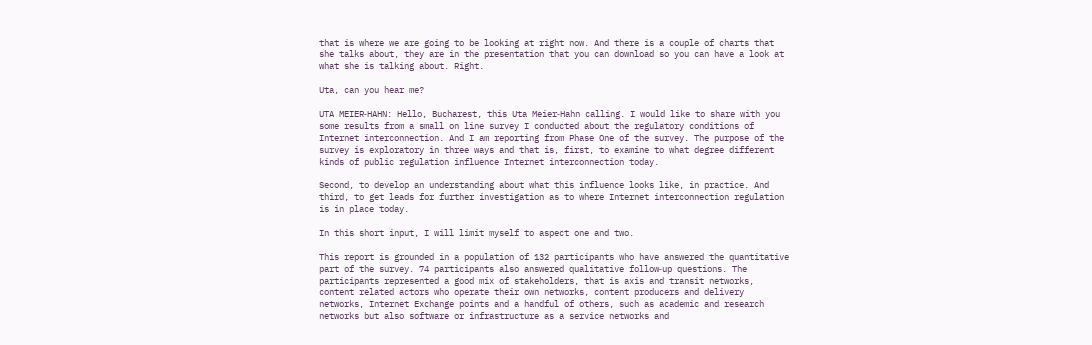that is where we are going to be looking at right now. And there is a couple of charts that she talks about, they are in the presentation that you can download so you can have a look at what she is talking about. Right.

Uta, can you hear me?

UTA MEIER‑HAHN: Hello, Bucharest, this Uta Meier‑Hahn calling. I would like to share with you some results from a small on line survey I conducted about the regulatory conditions of Internet interconnection. And I am reporting from Phase One of the survey. The purpose of the survey is exploratory in three ways and that is, first, to examine to what degree different kinds of public regulation influence Internet interconnection today.

Second, to develop an understanding about what this influence looks like, in practice. And third, to get leads for further investigation as to where Internet interconnection regulation is in place today.

In this short input, I will limit myself to aspect one and two.

This report is grounded in a population of 132 participants who have answered the quantitative part of the survey. 74 participants also answered qualitative follow‑up questions. The participants represented a good mix of stakeholders, that is axis and transit networks, content related actors who operate their own networks, content producers and delivery networks, Internet Exchange points and a handful of others, such as academic and research networks but also software or infrastructure as a service networks and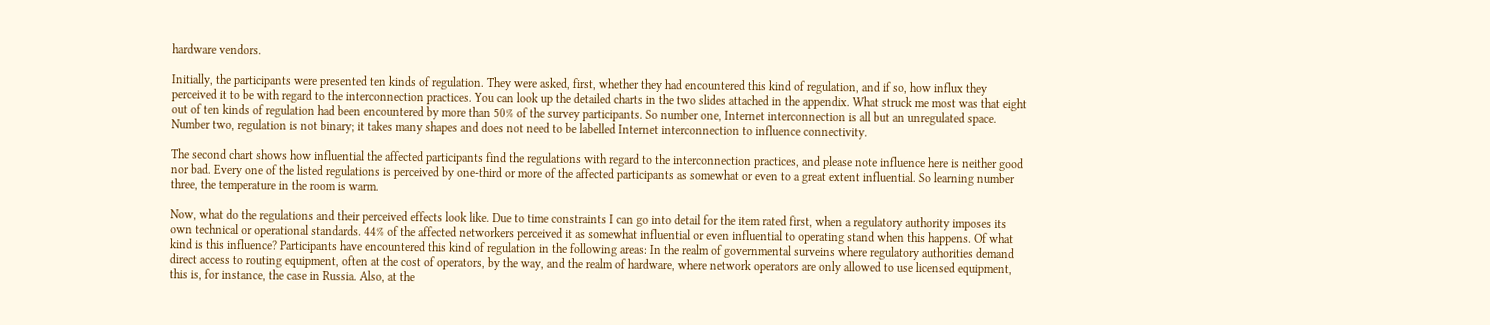hardware vendors.

Initially, the participants were presented ten kinds of regulation. They were asked, first, whether they had encountered this kind of regulation, and if so, how influx they perceived it to be with regard to the interconnection practices. You can look up the detailed charts in the two slides attached in the appendix. What struck me most was that eight out of ten kinds of regulation had been encountered by more than 50% of the survey participants. So number one, Internet interconnection is all but an unregulated space. Number two, regulation is not binary; it takes many shapes and does not need to be labelled Internet interconnection to influence connectivity.

The second chart shows how influential the affected participants find the regulations with regard to the interconnection practices, and please note influence here is neither good nor bad. Every one of the listed regulations is perceived by one‑third or more of the affected participants as somewhat or even to a great extent influential. So learning number three, the temperature in the room is warm.

Now, what do the regulations and their perceived effects look like. Due to time constraints I can go into detail for the item rated first, when a regulatory authority imposes its own technical or operational standards. 44% of the affected networkers perceived it as somewhat influential or even influential to operating stand when this happens. Of what kind is this influence? Participants have encountered this kind of regulation in the following areas: In the realm of governmental surveins where regulatory authorities demand direct access to routing equipment, often at the cost of operators, by the way, and the realm of hardware, where network operators are only allowed to use licensed equipment, this is, for instance, the case in Russia. Also, at the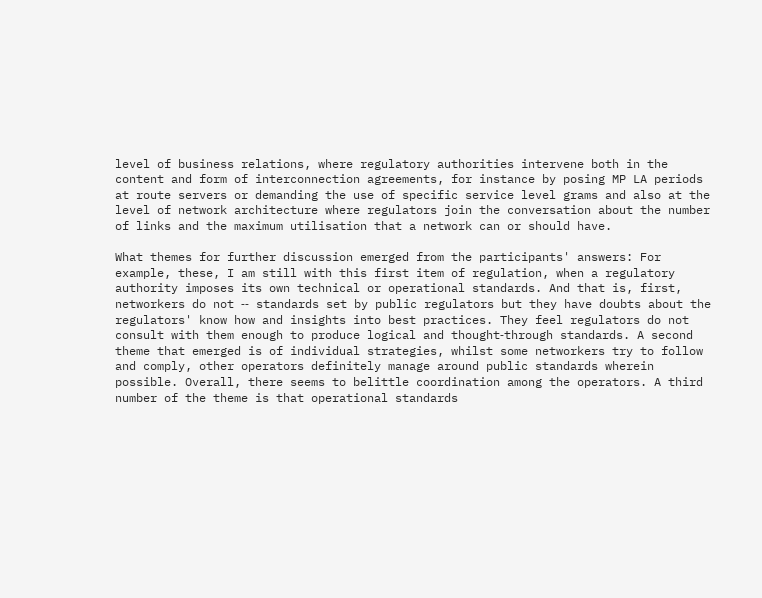level of business relations, where regulatory authorities intervene both in the content and form of interconnection agreements, for instance by posing MP LA periods at route servers or demanding the use of specific service level grams and also at the level of network architecture where regulators join the conversation about the number of links and the maximum utilisation that a network can or should have.

What themes for further discussion emerged from the participants' answers: For example, these, I am still with this first item of regulation, when a regulatory authority imposes its own technical or operational standards. And that is, first, networkers do not ‑‑ standards set by public regulators but they have doubts about the regulators' know how and insights into best practices. They feel regulators do not consult with them enough to produce logical and thought‑through standards. A second theme that emerged is of individual strategies, whilst some networkers try to follow and comply, other operators definitely manage around public standards wherein possible. Overall, there seems to belittle coordination among the operators. A third number of the theme is that operational standards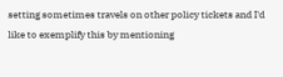setting sometimes travels on other policy tickets and I'd like to exemplify this by mentioning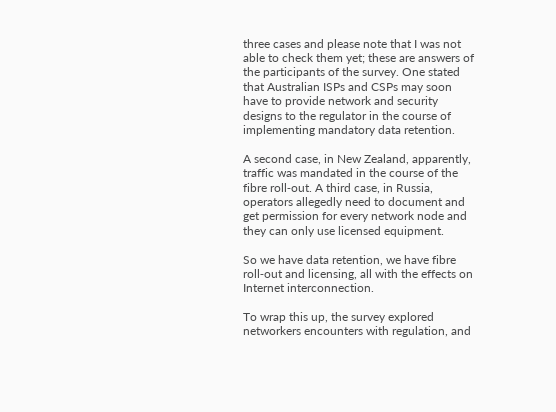three cases and please note that I was not able to check them yet; these are answers of the participants of the survey. One stated that Australian ISPs and CSPs may soon have to provide network and security designs to the regulator in the course of implementing mandatory data retention.

A second case, in New Zealand, apparently, traffic was mandated in the course of the fibre roll‑out. A third case, in Russia, operators allegedly need to document and get permission for every network node and they can only use licensed equipment.

So we have data retention, we have fibre roll‑out and licensing, all with the effects on Internet interconnection.

To wrap this up, the survey explored networkers encounters with regulation, and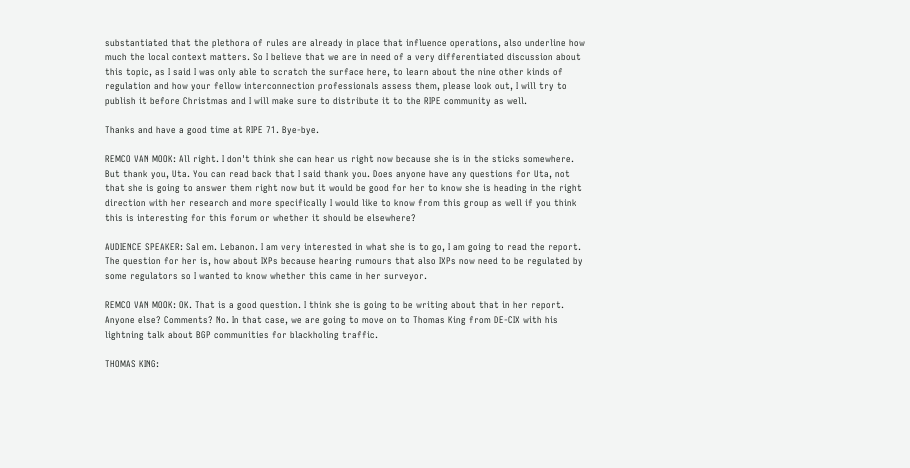substantiated that the plethora of rules are already in place that influence operations, also underline how much the local context matters. So I believe that we are in need of a very differentiated discussion about this topic, as I said I was only able to scratch the surface here, to learn about the nine other kinds of regulation and how your fellow interconnection professionals assess them, please look out, I will try to publish it before Christmas and I will make sure to distribute it to the RIPE community as well.

Thanks and have a good time at RIPE 71. Bye‑bye.

REMCO VAN MOOK: All right. I don't think she can hear us right now because she is in the sticks somewhere. But thank you, Uta. You can read back that I said thank you. Does anyone have any questions for Uta, not that she is going to answer them right now but it would be good for her to know she is heading in the right direction with her research and more specifically I would like to know from this group as well if you think this is interesting for this forum or whether it should be elsewhere?

AUDIENCE SPEAKER: Sal em. Lebanon. I am very interested in what she is to go, I am going to read the report. The question for her is, how about IXPs because hearing rumours that also IXPs now need to be regulated by some regulators so I wanted to know whether this came in her surveyor.

REMCO VAN MOOK: OK. That is a good question. I think she is going to be writing about that in her report. Anyone else? Comments? No. In that case, we are going to move on to Thomas King from DE‑CIX with his lightning talk about BGP communities for blackholing traffic.

THOMAS KING: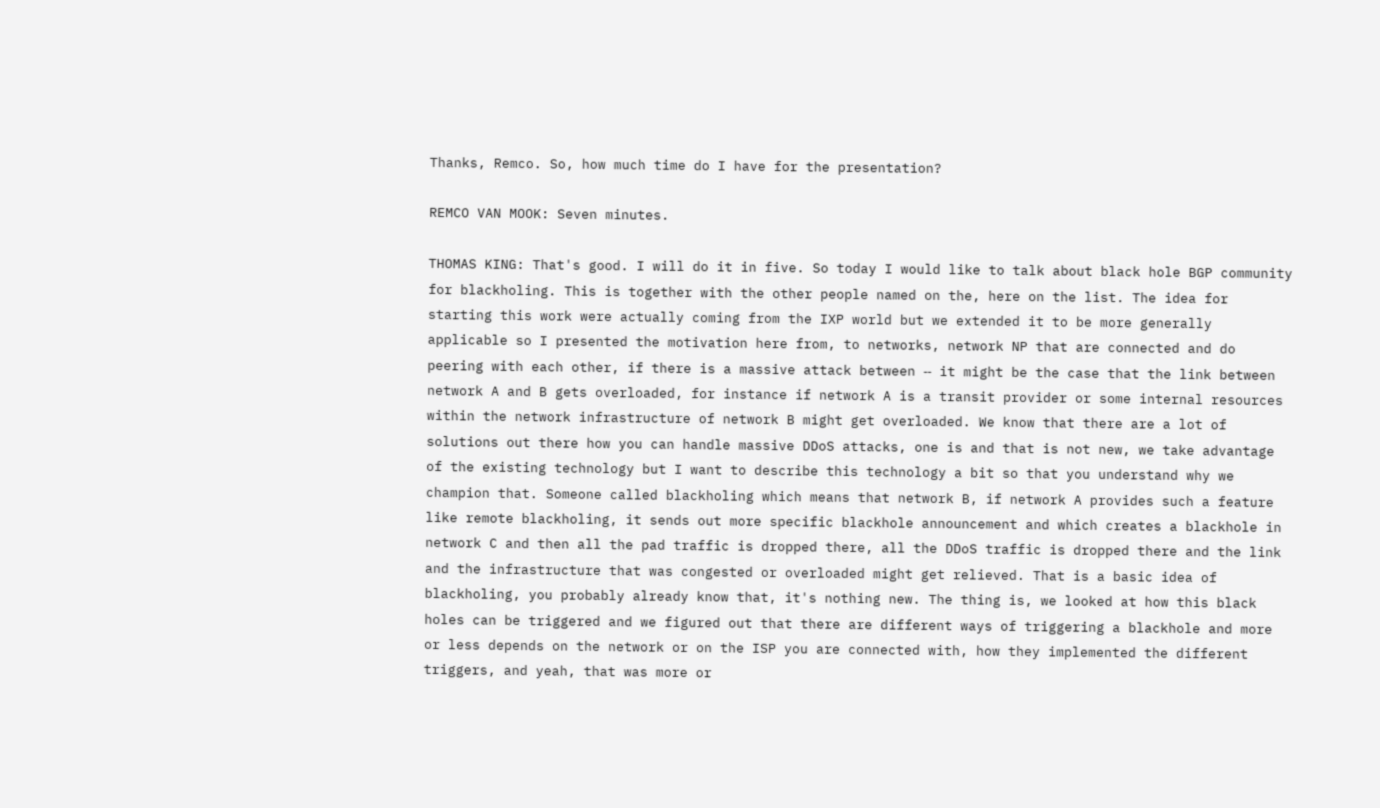Thanks, Remco. So, how much time do I have for the presentation?

REMCO VAN MOOK: Seven minutes.

THOMAS KING: That's good. I will do it in five. So today I would like to talk about black hole BGP community for blackholing. This is together with the other people named on the, here on the list. The idea for starting this work were actually coming from the IXP world but we extended it to be more generally applicable so I presented the motivation here from, to networks, network NP that are connected and do peering with each other, if there is a massive attack between ‑‑ it might be the case that the link between network A and B gets overloaded, for instance if network A is a transit provider or some internal resources within the network infrastructure of network B might get overloaded. We know that there are a lot of solutions out there how you can handle massive DDoS attacks, one is and that is not new, we take advantage of the existing technology but I want to describe this technology a bit so that you understand why we champion that. Someone called blackholing which means that network B, if network A provides such a feature like remote blackholing, it sends out more specific blackhole announcement and which creates a blackhole in network C and then all the pad traffic is dropped there, all the DDoS traffic is dropped there and the link and the infrastructure that was congested or overloaded might get relieved. That is a basic idea of blackholing, you probably already know that, it's nothing new. The thing is, we looked at how this black holes can be triggered and we figured out that there are different ways of triggering a blackhole and more or less depends on the network or on the ISP you are connected with, how they implemented the different triggers, and yeah, that was more or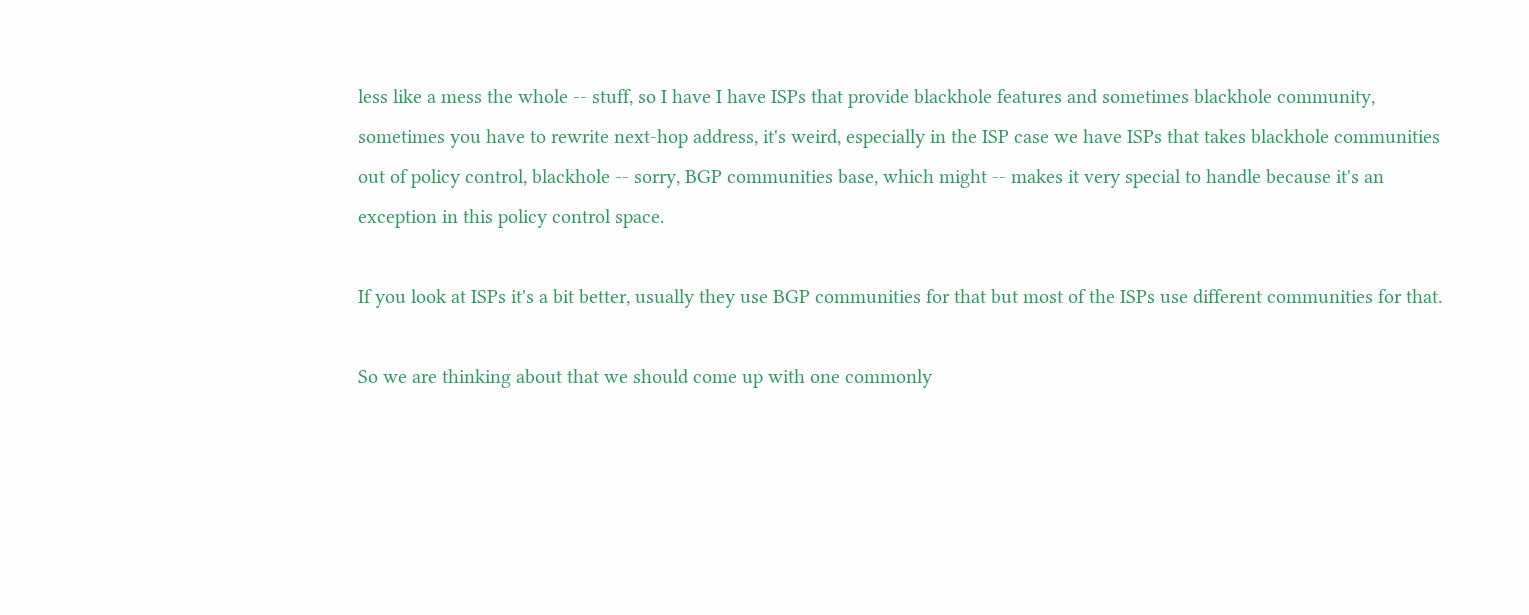less like a mess the whole ‑‑ stuff, so I have I have ISPs that provide blackhole features and sometimes blackhole community, sometimes you have to rewrite next‑hop address, it's weird, especially in the ISP case we have ISPs that takes blackhole communities out of policy control, blackhole ‑‑ sorry, BGP communities base, which might ‑‑ makes it very special to handle because it's an exception in this policy control space.

If you look at ISPs it's a bit better, usually they use BGP communities for that but most of the ISPs use different communities for that.

So we are thinking about that we should come up with one commonly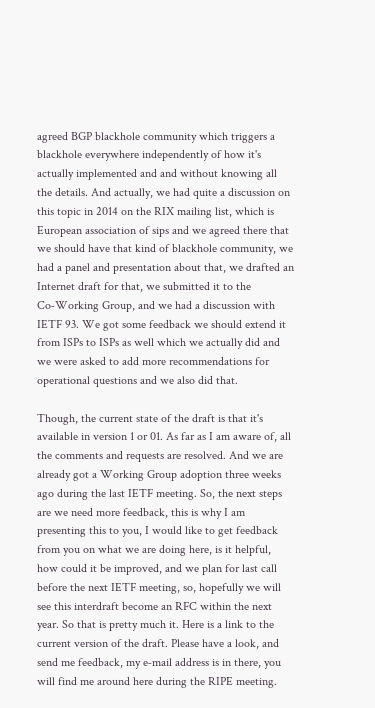agreed BGP blackhole community which triggers a blackhole everywhere independently of how it's actually implemented and and without knowing all the details. And actually, we had quite a discussion on this topic in 2014 on the RIX mailing list, which is European association of sips and we agreed there that we should have that kind of blackhole community, we had a panel and presentation about that, we drafted an Internet draft for that, we submitted it to the Co‑Working Group, and we had a discussion with IETF 93. We got some feedback we should extend it from ISPs to ISPs as well which we actually did and we were asked to add more recommendations for operational questions and we also did that.

Though, the current state of the draft is that it's available in version 1 or 01. As far as I am aware of, all the comments and requests are resolved. And we are already got a Working Group adoption three weeks ago during the last IETF meeting. So, the next steps are we need more feedback, this is why I am presenting this to you, I would like to get feedback from you on what we are doing here, is it helpful, how could it be improved, and we plan for last call before the next IETF meeting, so, hopefully we will see this interdraft become an RFC within the next year. So that is pretty much it. Here is a link to the current version of the draft. Please have a look, and send me feedback, my e‑mail address is in there, you will find me around here during the RIPE meeting.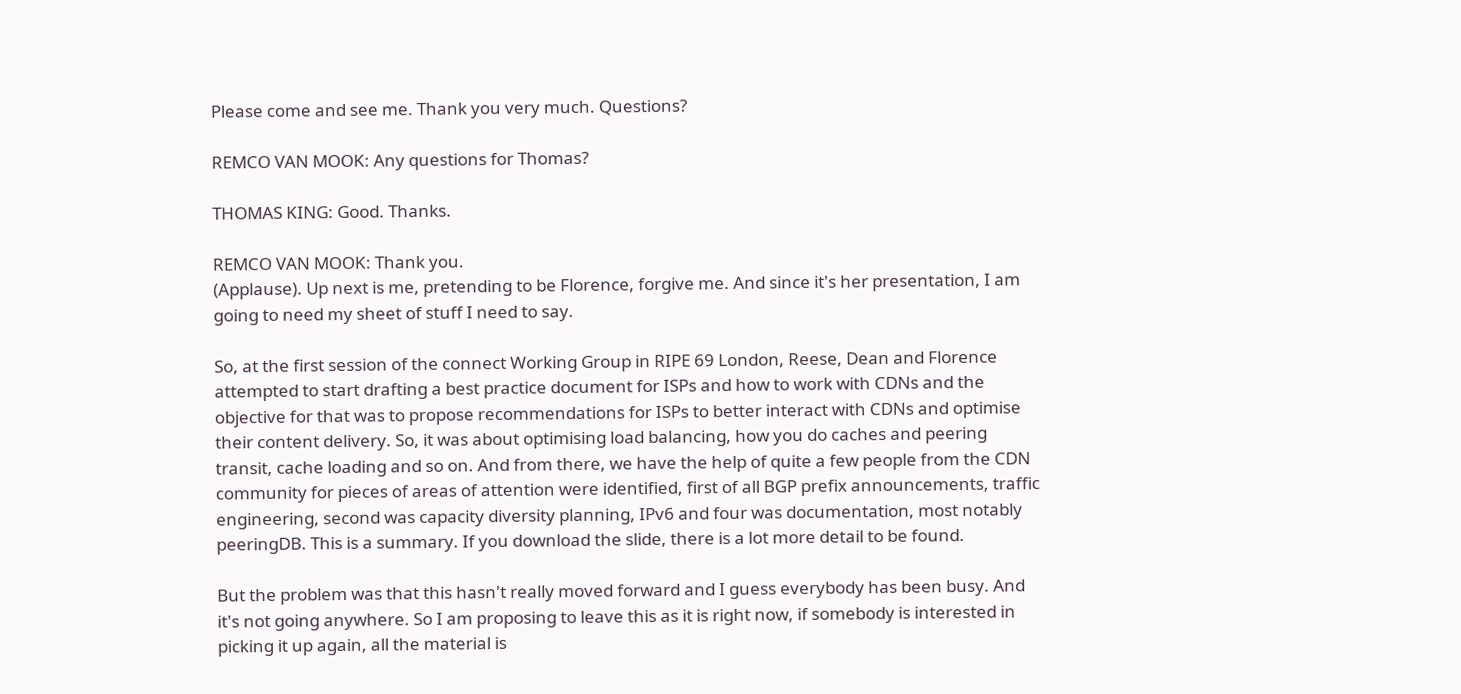Please come and see me. Thank you very much. Questions?

REMCO VAN MOOK: Any questions for Thomas?

THOMAS KING: Good. Thanks.

REMCO VAN MOOK: Thank you.
(Applause). Up next is me, pretending to be Florence, forgive me. And since it's her presentation, I am going to need my sheet of stuff I need to say.

So, at the first session of the connect Working Group in RIPE 69 London, Reese, Dean and Florence attempted to start drafting a best practice document for ISPs and how to work with CDNs and the objective for that was to propose recommendations for ISPs to better interact with CDNs and optimise their content delivery. So, it was about optimising load balancing, how you do caches and peering transit, cache loading and so on. And from there, we have the help of quite a few people from the CDN community for pieces of areas of attention were identified, first of all BGP prefix announcements, traffic engineering, second was capacity diversity planning, IPv6 and four was documentation, most notably peeringDB. This is a summary. If you download the slide, there is a lot more detail to be found.

But the problem was that this hasn't really moved forward and I guess everybody has been busy. And it's not going anywhere. So I am proposing to leave this as it is right now, if somebody is interested in picking it up again, all the material is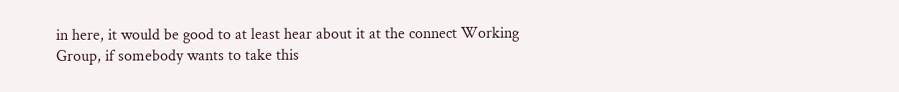in here, it would be good to at least hear about it at the connect Working Group, if somebody wants to take this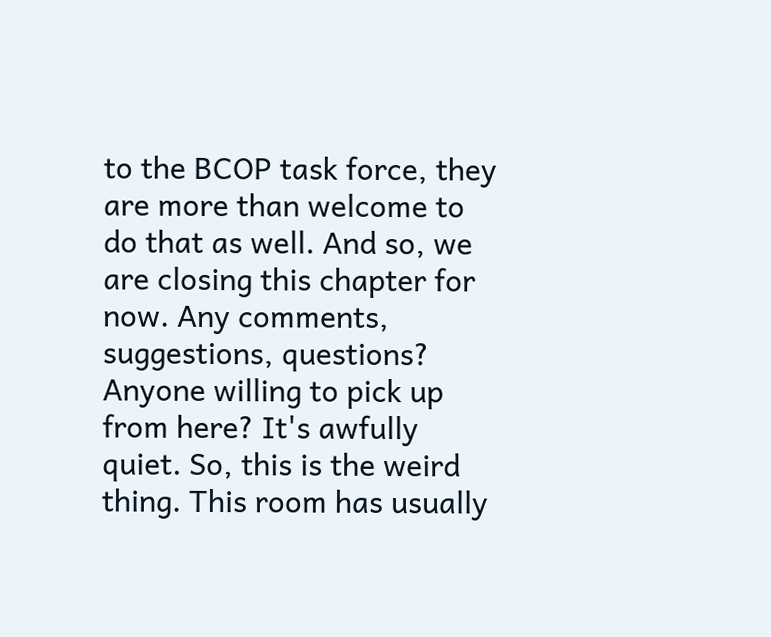to the BCOP task force, they are more than welcome to do that as well. And so, we are closing this chapter for now. Any comments, suggestions, questions? Anyone willing to pick up from here? It's awfully quiet. So, this is the weird thing. This room has usually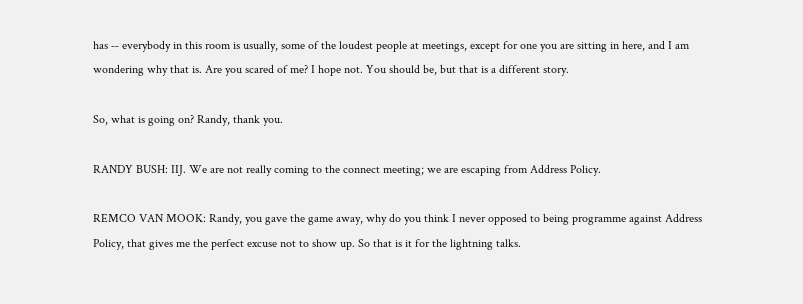has ‑‑ everybody in this room is usually, some of the loudest people at meetings, except for one you are sitting in here, and I am wondering why that is. Are you scared of me? I hope not. You should be, but that is a different story.

So, what is going on? Randy, thank you.

RANDY BUSH: IIJ. We are not really coming to the connect meeting; we are escaping from Address Policy.

REMCO VAN MOOK: Randy, you gave the game away, why do you think I never opposed to being programme against Address Policy, that gives me the perfect excuse not to show up. So that is it for the lightning talks.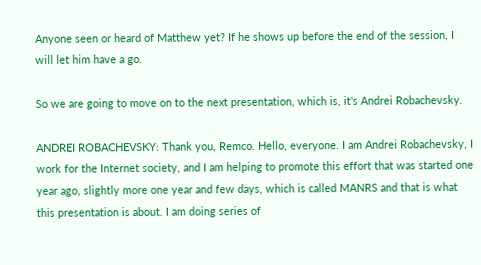Anyone seen or heard of Matthew yet? If he shows up before the end of the session, I will let him have a go.

So we are going to move on to the next presentation, which is, it's Andrei Robachevsky.

ANDREI ROBACHEVSKY: Thank you, Remco. Hello, everyone. I am Andrei Robachevsky, I work for the Internet society, and I am helping to promote this effort that was started one year ago, slightly more one year and few days, which is called MANRS and that is what this presentation is about. I am doing series of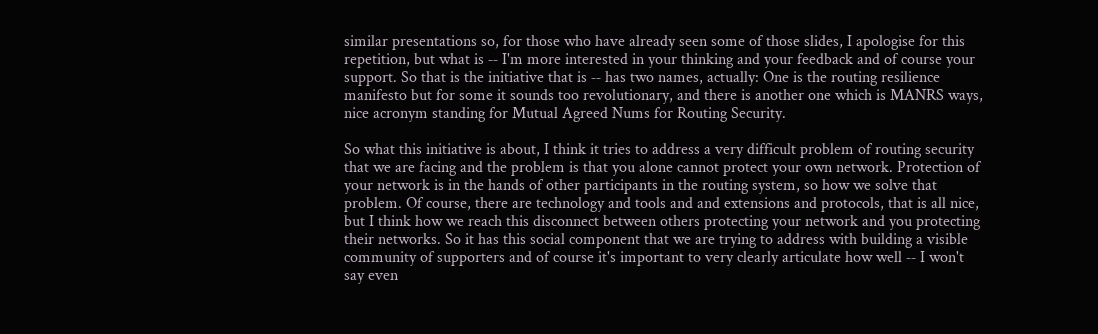similar presentations so, for those who have already seen some of those slides, I apologise for this repetition, but what is ‑‑ I'm more interested in your thinking and your feedback and of course your support. So that is the initiative that is ‑‑ has two names, actually: One is the routing resilience manifesto but for some it sounds too revolutionary, and there is another one which is MANRS ways, nice acronym standing for Mutual Agreed Nums for Routing Security.

So what this initiative is about, I think it tries to address a very difficult problem of routing security that we are facing and the problem is that you alone cannot protect your own network. Protection of your network is in the hands of other participants in the routing system, so how we solve that problem. Of course, there are technology and tools and and extensions and protocols, that is all nice, but I think how we reach this disconnect between others protecting your network and you protecting their networks. So it has this social component that we are trying to address with building a visible community of supporters and of course it's important to very clearly articulate how well ‑‑ I won't say even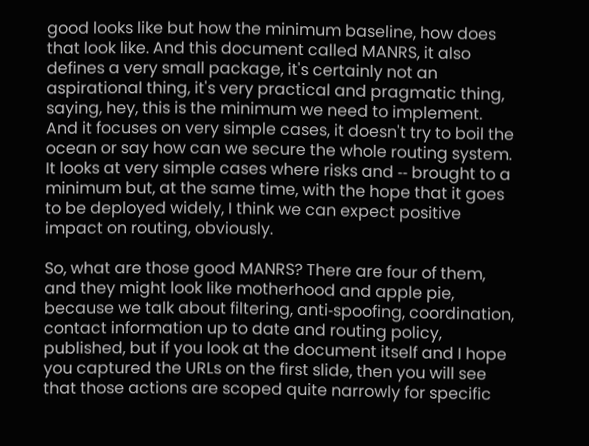good looks like but how the minimum baseline, how does that look like. And this document called MANRS, it also defines a very small package, it's certainly not an aspirational thing, it's very practical and pragmatic thing, saying, hey, this is the minimum we need to implement. And it focuses on very simple cases, it doesn't try to boil the ocean or say how can we secure the whole routing system. It looks at very simple cases where risks and ‑‑ brought to a minimum but, at the same time, with the hope that it goes to be deployed widely, I think we can expect positive impact on routing, obviously.

So, what are those good MANRS? There are four of them, and they might look like motherhood and apple pie, because we talk about filtering, anti‑spoofing, coordination, contact information up to date and routing policy, published, but if you look at the document itself and I hope you captured the URLs on the first slide, then you will see that those actions are scoped quite narrowly for specific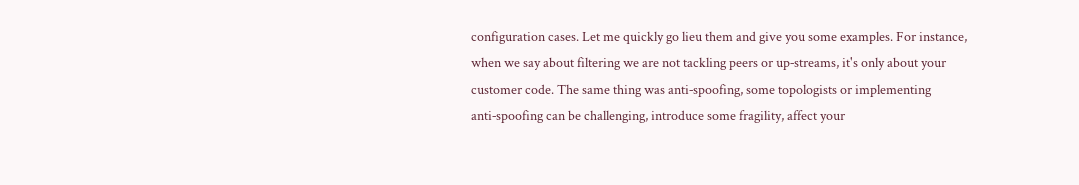configuration cases. Let me quickly go lieu them and give you some examples. For instance, when we say about filtering we are not tackling peers or up‑streams, it's only about your customer code. The same thing was anti‑spoofing, some topologists or implementing anti‑spoofing can be challenging, introduce some fragility, affect your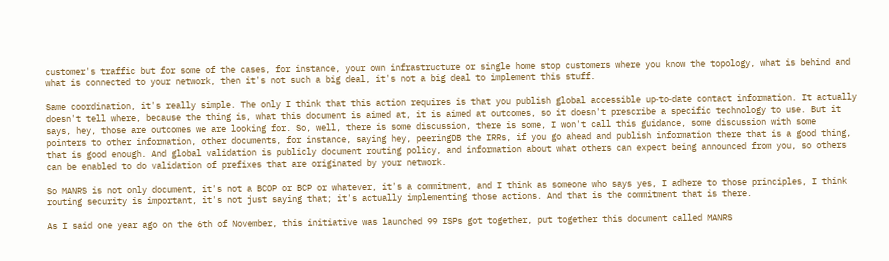customer's traffic but for some of the cases, for instance, your own infrastructure or single home stop customers where you know the topology, what is behind and what is connected to your network, then it's not such a big deal, it's not a big deal to implement this stuff.

Same coordination, it's really simple. The only I think that this action requires is that you publish global accessible up‑to‑date contact information. It actually doesn't tell where, because the thing is, what this document is aimed at, it is aimed at outcomes, so it doesn't prescribe a specific technology to use. But it says, hey, those are outcomes we are looking for. So, well, there is some discussion, there is some, I won't call this guidance, some discussion with some pointers to other information, other documents, for instance, saying hey, peeringDB the IRRs, if you go ahead and publish information there that is a good thing, that is good enough. And global validation is publicly document routing policy, and information about what others can expect being announced from you, so others can be enabled to do validation of prefixes that are originated by your network.

So MANRS is not only document, it's not a BCOP or BCP or whatever, it's a commitment, and I think as someone who says yes, I adhere to those principles, I think routing security is important, it's not just saying that; it's actually implementing those actions. And that is the commitment that is there.

As I said one year ago on the 6th of November, this initiative was launched 99 ISPs got together, put together this document called MANRS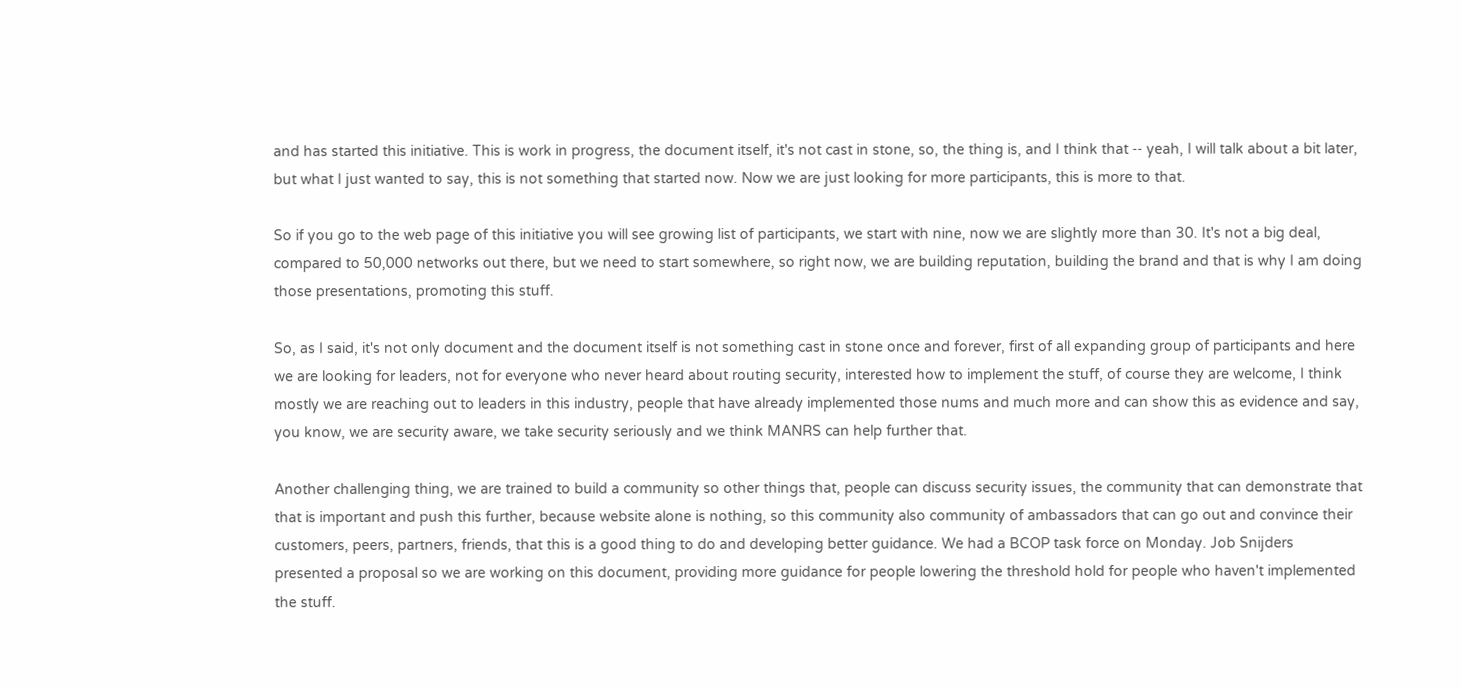and has started this initiative. This is work in progress, the document itself, it's not cast in stone, so, the thing is, and I think that ‑‑ yeah, I will talk about a bit later, but what I just wanted to say, this is not something that started now. Now we are just looking for more participants, this is more to that.

So if you go to the web page of this initiative you will see growing list of participants, we start with nine, now we are slightly more than 30. It's not a big deal, compared to 50,000 networks out there, but we need to start somewhere, so right now, we are building reputation, building the brand and that is why I am doing those presentations, promoting this stuff.

So, as I said, it's not only document and the document itself is not something cast in stone once and forever, first of all expanding group of participants and here we are looking for leaders, not for everyone who never heard about routing security, interested how to implement the stuff, of course they are welcome, I think mostly we are reaching out to leaders in this industry, people that have already implemented those nums and much more and can show this as evidence and say, you know, we are security aware, we take security seriously and we think MANRS can help further that.

Another challenging thing, we are trained to build a community so other things that, people can discuss security issues, the community that can demonstrate that that is important and push this further, because website alone is nothing, so this community also community of ambassadors that can go out and convince their customers, peers, partners, friends, that this is a good thing to do and developing better guidance. We had a BCOP task force on Monday. Job Snijders presented a proposal so we are working on this document, providing more guidance for people lowering the threshold hold for people who haven't implemented the stuff.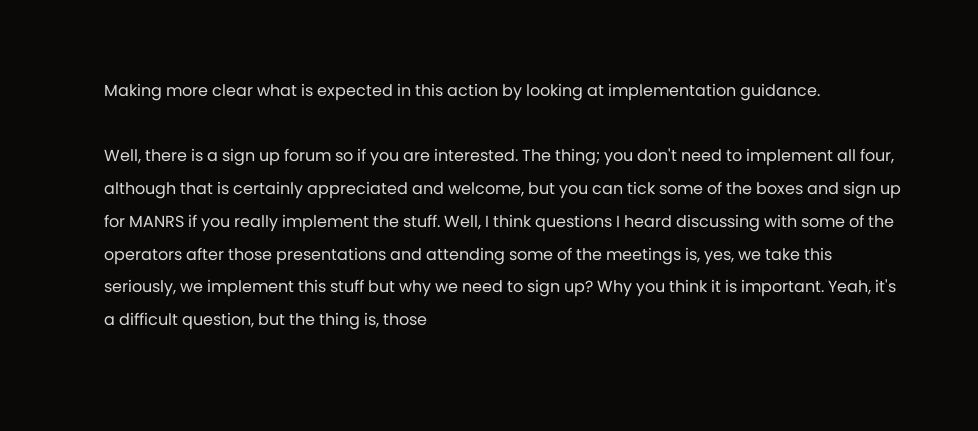Making more clear what is expected in this action by looking at implementation guidance.

Well, there is a sign up forum so if you are interested. The thing; you don't need to implement all four, although that is certainly appreciated and welcome, but you can tick some of the boxes and sign up for MANRS if you really implement the stuff. Well, I think questions I heard discussing with some of the operators after those presentations and attending some of the meetings is, yes, we take this seriously, we implement this stuff but why we need to sign up? Why you think it is important. Yeah, it's a difficult question, but the thing is, those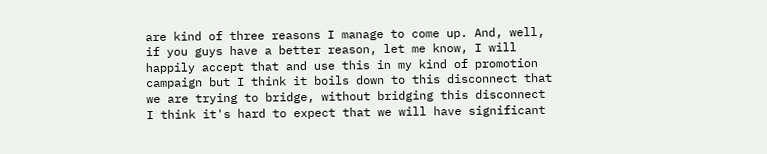are kind of three reasons I manage to come up. And, well, if you guys have a better reason, let me know, I will happily accept that and use this in my kind of promotion campaign but I think it boils down to this disconnect that we are trying to bridge, without bridging this disconnect I think it's hard to expect that we will have significant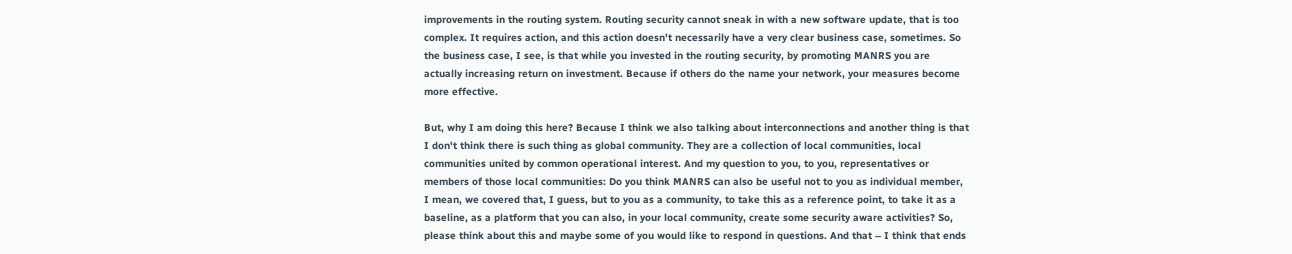improvements in the routing system. Routing security cannot sneak in with a new software update, that is too complex. It requires action, and this action doesn't necessarily have a very clear business case, sometimes. So the business case, I see, is that while you invested in the routing security, by promoting MANRS you are actually increasing return on investment. Because if others do the name your network, your measures become more effective.

But, why I am doing this here? Because I think we also talking about interconnections and another thing is that I don't think there is such thing as global community. They are a collection of local communities, local communities united by common operational interest. And my question to you, to you, representatives or members of those local communities: Do you think MANRS can also be useful not to you as individual member, I mean, we covered that, I guess, but to you as a community, to take this as a reference point, to take it as a baseline, as a platform that you can also, in your local community, create some security aware activities? So, please think about this and maybe some of you would like to respond in questions. And that ‑‑ I think that ends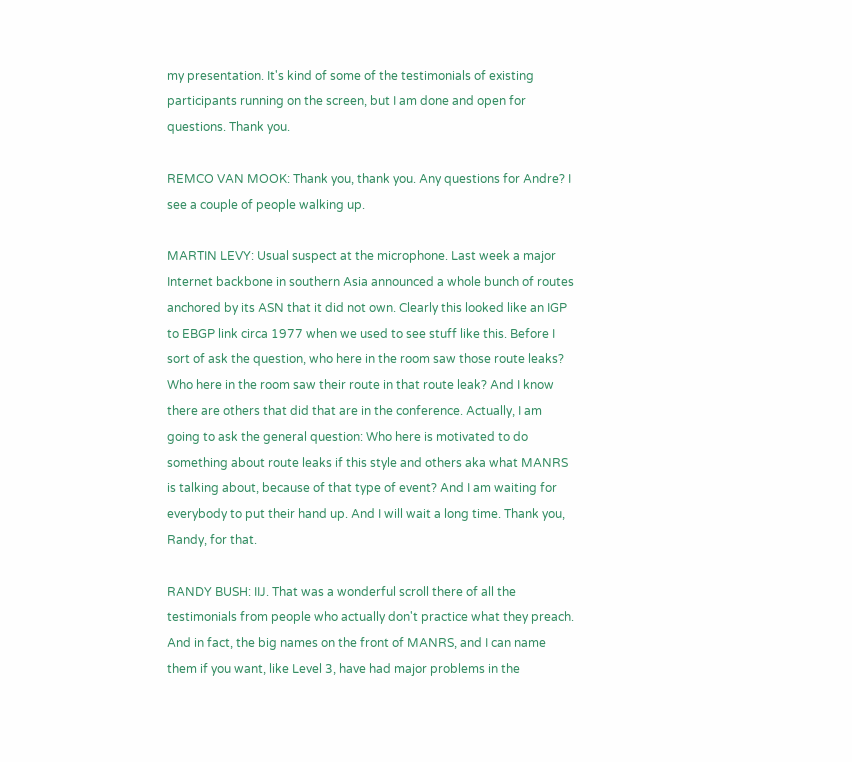my presentation. It's kind of some of the testimonials of existing participants running on the screen, but I am done and open for questions. Thank you.

REMCO VAN MOOK: Thank you, thank you. Any questions for Andre? I see a couple of people walking up.

MARTIN LEVY: Usual suspect at the microphone. Last week a major Internet backbone in southern Asia announced a whole bunch of routes anchored by its ASN that it did not own. Clearly this looked like an IGP to EBGP link circa 1977 when we used to see stuff like this. Before I sort of ask the question, who here in the room saw those route leaks? Who here in the room saw their route in that route leak? And I know there are others that did that are in the conference. Actually, I am going to ask the general question: Who here is motivated to do something about route leaks if this style and others aka what MANRS is talking about, because of that type of event? And I am waiting for everybody to put their hand up. And I will wait a long time. Thank you, Randy, for that.

RANDY BUSH: IIJ. That was a wonderful scroll there of all the testimonials from people who actually don't practice what they preach. And in fact, the big names on the front of MANRS, and I can name them if you want, like Level 3, have had major problems in the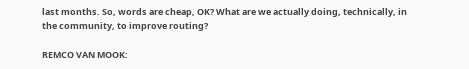last months. So, words are cheap, OK? What are we actually doing, technically, in the community, to improve routing?

REMCO VAN MOOK: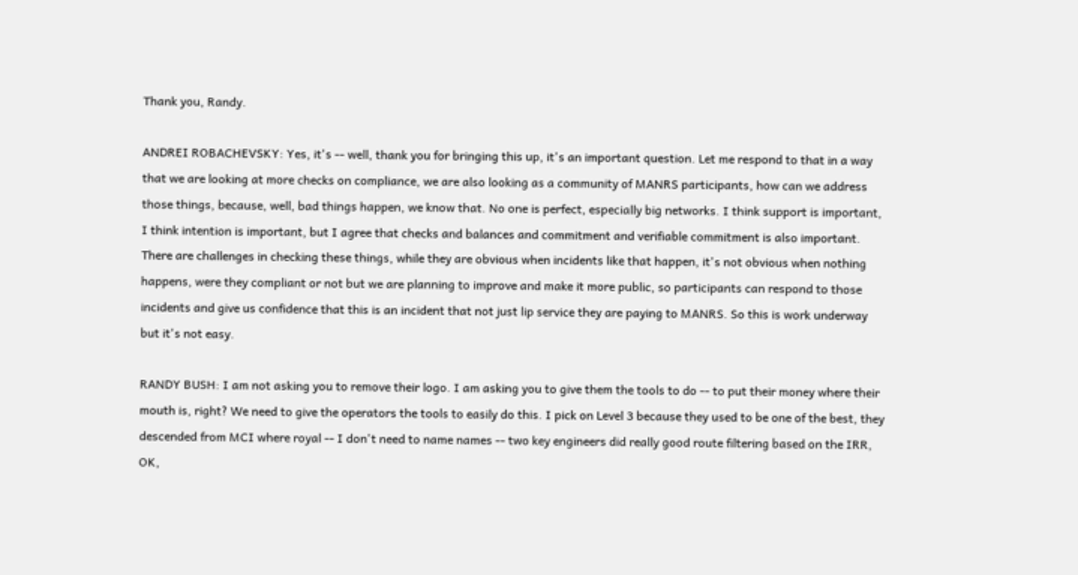Thank you, Randy.

ANDREI ROBACHEVSKY: Yes, it's ‑‑ well, thank you for bringing this up, it's an important question. Let me respond to that in a way that we are looking at more checks on compliance, we are also looking as a community of MANRS participants, how can we address those things, because, well, bad things happen, we know that. No one is perfect, especially big networks. I think support is important, I think intention is important, but I agree that checks and balances and commitment and verifiable commitment is also important. There are challenges in checking these things, while they are obvious when incidents like that happen, it's not obvious when nothing happens, were they compliant or not but we are planning to improve and make it more public, so participants can respond to those incidents and give us confidence that this is an incident that not just lip service they are paying to MANRS. So this is work underway but it's not easy.

RANDY BUSH: I am not asking you to remove their logo. I am asking you to give them the tools to do ‑‑ to put their money where their mouth is, right? We need to give the operators the tools to easily do this. I pick on Level 3 because they used to be one of the best, they descended from MCI where royal ‑‑ I don't need to name names ‑‑ two key engineers did really good route filtering based on the IRR, OK,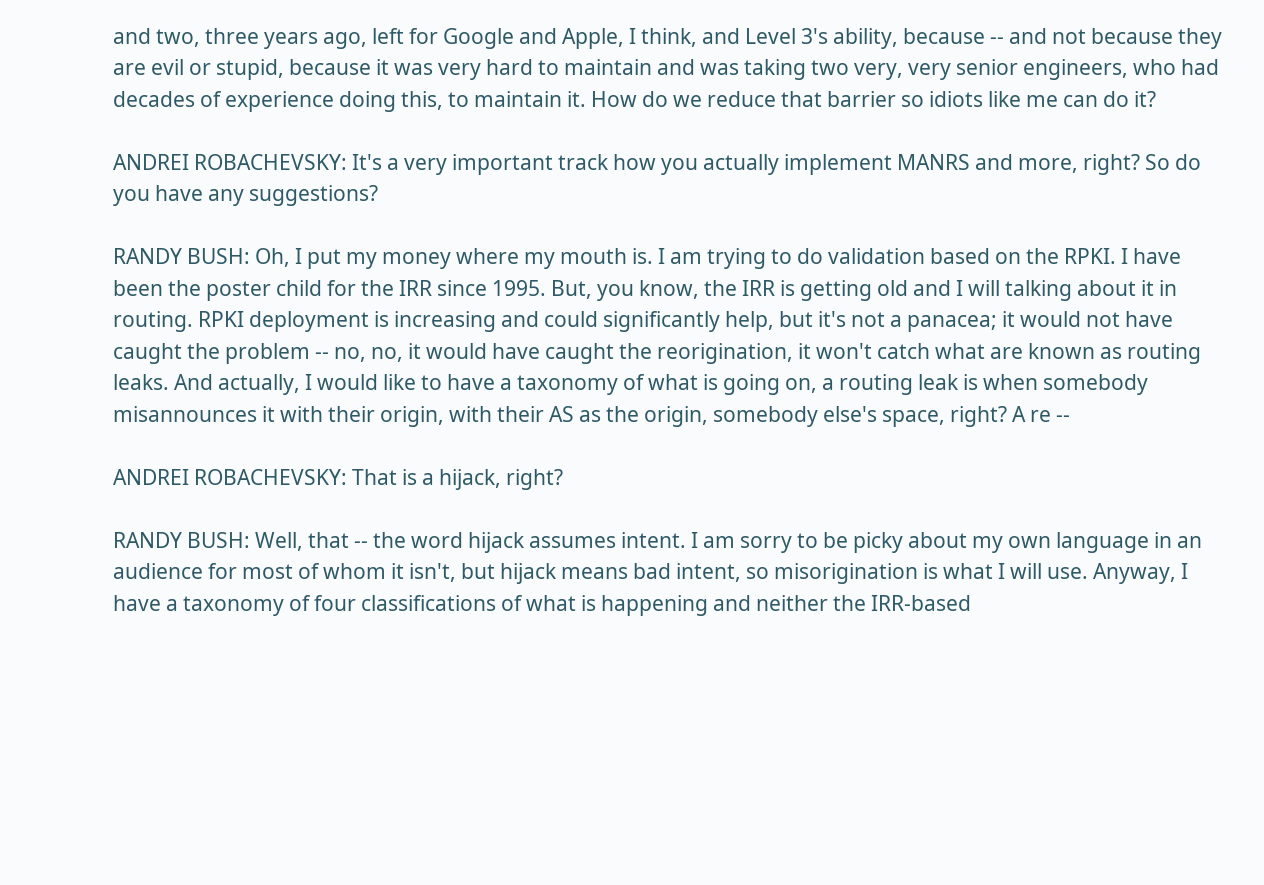and two, three years ago, left for Google and Apple, I think, and Level 3's ability, because ‑‑ and not because they are evil or stupid, because it was very hard to maintain and was taking two very, very senior engineers, who had decades of experience doing this, to maintain it. How do we reduce that barrier so idiots like me can do it?

ANDREI ROBACHEVSKY: It's a very important track how you actually implement MANRS and more, right? So do you have any suggestions?

RANDY BUSH: Oh, I put my money where my mouth is. I am trying to do validation based on the RPKI. I have been the poster child for the IRR since 1995. But, you know, the IRR is getting old and I will talking about it in routing. RPKI deployment is increasing and could significantly help, but it's not a panacea; it would not have caught the problem ‑‑ no, no, it would have caught the reorigination, it won't catch what are known as routing leaks. And actually, I would like to have a taxonomy of what is going on, a routing leak is when somebody misannounces it with their origin, with their AS as the origin, somebody else's space, right? A re ‑‑

ANDREI ROBACHEVSKY: That is a hijack, right?

RANDY BUSH: Well, that ‑‑ the word hijack assumes intent. I am sorry to be picky about my own language in an audience for most of whom it isn't, but hijack means bad intent, so misorigination is what I will use. Anyway, I have a taxonomy of four classifications of what is happening and neither the IRR‑based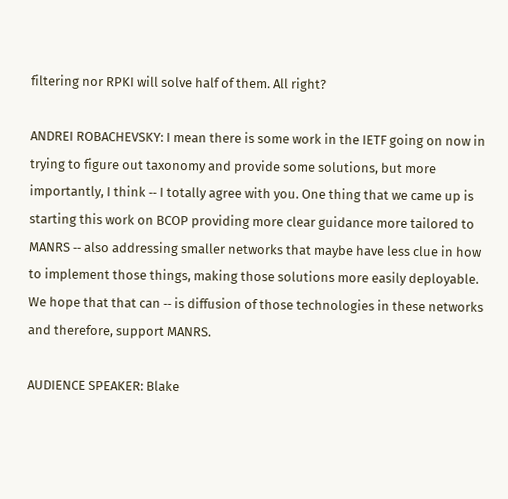filtering nor RPKI will solve half of them. All right?

ANDREI ROBACHEVSKY: I mean there is some work in the IETF going on now in trying to figure out taxonomy and provide some solutions, but more importantly, I think ‑‑ I totally agree with you. One thing that we came up is starting this work on BCOP providing more clear guidance more tailored to MANRS ‑‑ also addressing smaller networks that maybe have less clue in how to implement those things, making those solutions more easily deployable. We hope that that can ‑‑ is diffusion of those technologies in these networks and therefore, support MANRS.

AUDIENCE SPEAKER: Blake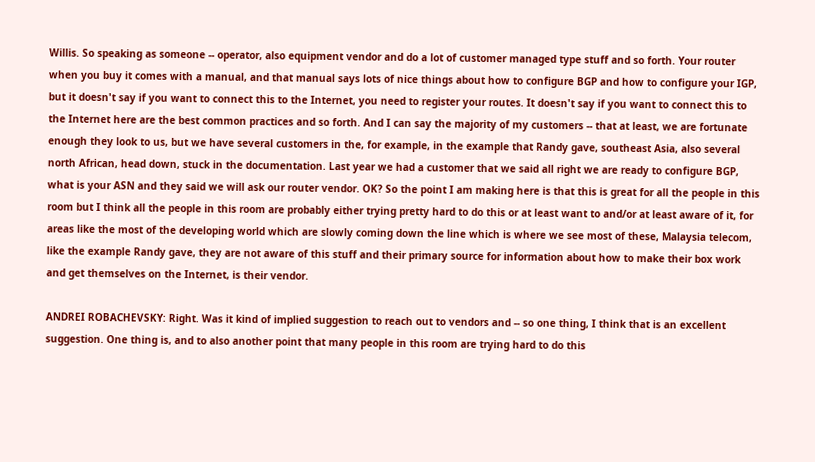Willis. So speaking as someone ‑‑ operator, also equipment vendor and do a lot of customer managed type stuff and so forth. Your router when you buy it comes with a manual, and that manual says lots of nice things about how to configure BGP and how to configure your IGP, but it doesn't say if you want to connect this to the Internet, you need to register your routes. It doesn't say if you want to connect this to the Internet here are the best common practices and so forth. And I can say the majority of my customers ‑‑ that at least, we are fortunate enough they look to us, but we have several customers in the, for example, in the example that Randy gave, southeast Asia, also several north African, head down, stuck in the documentation. Last year we had a customer that we said all right we are ready to configure BGP, what is your ASN and they said we will ask our router vendor. OK? So the point I am making here is that this is great for all the people in this room but I think all the people in this room are probably either trying pretty hard to do this or at least want to and/or at least aware of it, for areas like the most of the developing world which are slowly coming down the line which is where we see most of these, Malaysia telecom, like the example Randy gave, they are not aware of this stuff and their primary source for information about how to make their box work and get themselves on the Internet, is their vendor.

ANDREI ROBACHEVSKY: Right. Was it kind of implied suggestion to reach out to vendors and ‑‑ so one thing, I think that is an excellent suggestion. One thing is, and to also another point that many people in this room are trying hard to do this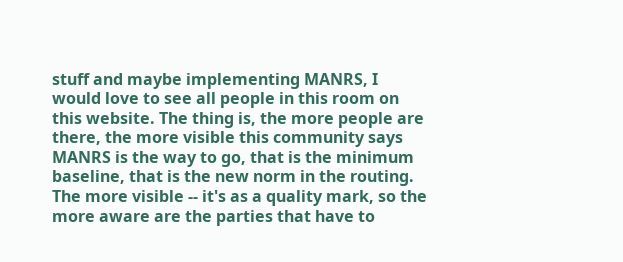stuff and maybe implementing MANRS, I would love to see all people in this room on this website. The thing is, the more people are there, the more visible this community says MANRS is the way to go, that is the minimum baseline, that is the new norm in the routing. The more visible ‑‑ it's as a quality mark, so the more aware are the parties that have to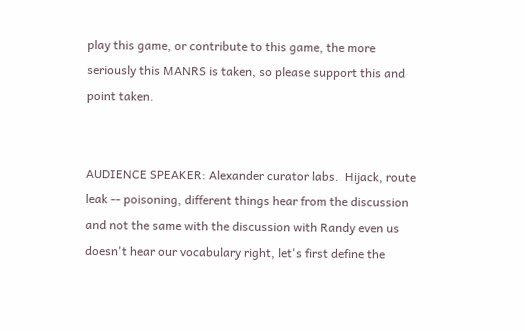play this game, or contribute to this game, the more seriously this MANRS is taken, so please support this and point taken.


AUDIENCE SPEAKER: Alexander curator labs.  Hijack, route leak ‑‑ poisoning, different things hear from the discussion and not the same with the discussion with Randy even us doesn't hear our vocabulary right, let's first define the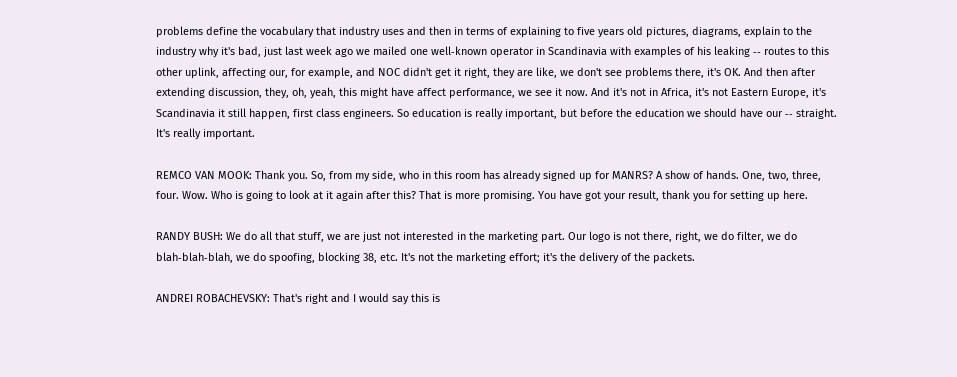problems define the vocabulary that industry uses and then in terms of explaining to five years old pictures, diagrams, explain to the industry why it's bad, just last week ago we mailed one well‑known operator in Scandinavia with examples of his leaking ‑‑ routes to this other uplink, affecting our, for example, and NOC didn't get it right, they are like, we don't see problems there, it's OK. And then after extending discussion, they, oh, yeah, this might have affect performance, we see it now. And it's not in Africa, it's not Eastern Europe, it's Scandinavia it still happen, first class engineers. So education is really important, but before the education we should have our ‑‑ straight. It's really important.

REMCO VAN MOOK: Thank you. So, from my side, who in this room has already signed up for MANRS? A show of hands. One, two, three, four. Wow. Who is going to look at it again after this? That is more promising. You have got your result, thank you for setting up here.

RANDY BUSH: We do all that stuff, we are just not interested in the marketing part. Our logo is not there, right, we do filter, we do blah‑blah‑blah, we do spoofing, blocking 38, etc. It's not the marketing effort; it's the delivery of the packets.

ANDREI ROBACHEVSKY: That's right and I would say this is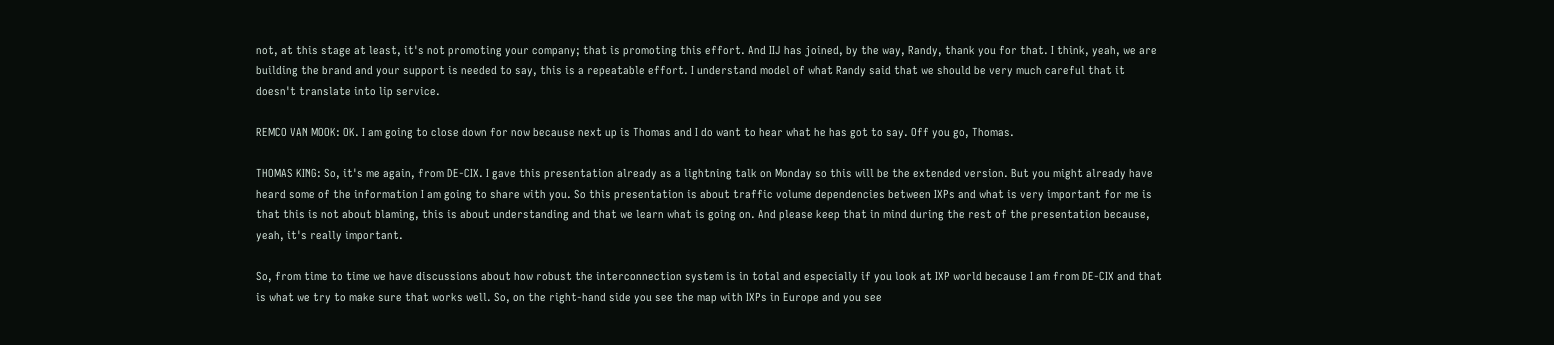not, at this stage at least, it's not promoting your company; that is promoting this effort. And IIJ has joined, by the way, Randy, thank you for that. I think, yeah, we are building the brand and your support is needed to say, this is a repeatable effort. I understand model of what Randy said that we should be very much careful that it doesn't translate into lip service.

REMCO VAN MOOK: OK. I am going to close down for now because next up is Thomas and I do want to hear what he has got to say. Off you go, Thomas.

THOMAS KING: So, it's me again, from DE‑CIX. I gave this presentation already as a lightning talk on Monday so this will be the extended version. But you might already have heard some of the information I am going to share with you. So this presentation is about traffic volume dependencies between IXPs and what is very important for me is that this is not about blaming, this is about understanding and that we learn what is going on. And please keep that in mind during the rest of the presentation because, yeah, it's really important.

So, from time to time we have discussions about how robust the interconnection system is in total and especially if you look at IXP world because I am from DE‑CIX and that is what we try to make sure that works well. So, on the right‑hand side you see the map with IXPs in Europe and you see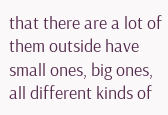that there are a lot of them outside have small ones, big ones, all different kinds of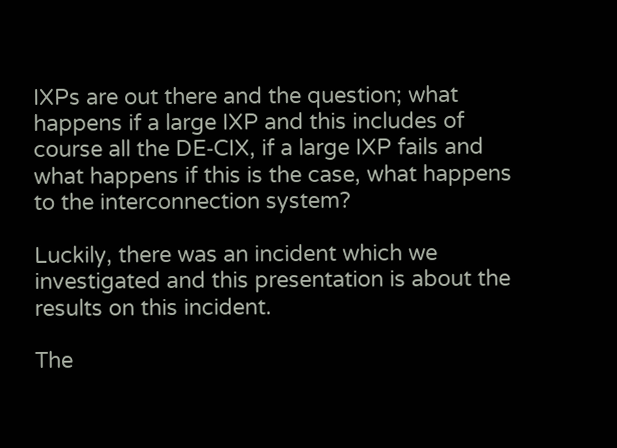IXPs are out there and the question; what happens if a large IXP and this includes of course all the DE‑CIX, if a large IXP fails and what happens if this is the case, what happens to the interconnection system?

Luckily, there was an incident which we investigated and this presentation is about the results on this incident.

The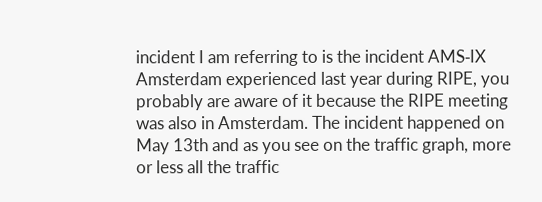incident I am referring to is the incident AMS‑IX Amsterdam experienced last year during RIPE, you probably are aware of it because the RIPE meeting was also in Amsterdam. The incident happened on May 13th and as you see on the traffic graph, more or less all the traffic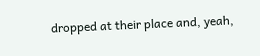dropped at their place and, yeah,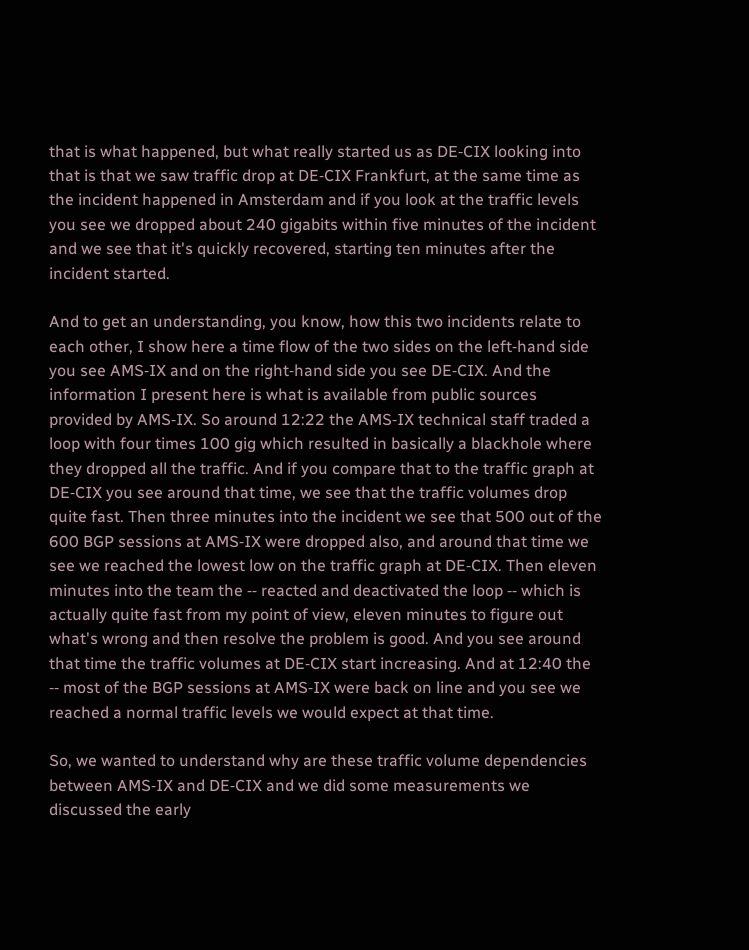that is what happened, but what really started us as DE‑CIX looking into that is that we saw traffic drop at DE‑CIX Frankfurt, at the same time as the incident happened in Amsterdam and if you look at the traffic levels you see we dropped about 240 gigabits within five minutes of the incident and we see that it's quickly recovered, starting ten minutes after the incident started.

And to get an understanding, you know, how this two incidents relate to each other, I show here a time flow of the two sides on the left‑hand side you see AMS‑IX and on the right‑hand side you see DE‑CIX. And the information I present here is what is available from public sources provided by AMS‑IX. So around 12:22 the AMS‑IX technical staff traded a loop with four times 100 gig which resulted in basically a blackhole where they dropped all the traffic. And if you compare that to the traffic graph at DE‑CIX you see around that time, we see that the traffic volumes drop quite fast. Then three minutes into the incident we see that 500 out of the 600 BGP sessions at AMS‑IX were dropped also, and around that time we see we reached the lowest low on the traffic graph at DE‑CIX. Then eleven minutes into the team the ‑‑ reacted and deactivated the loop ‑‑ which is actually quite fast from my point of view, eleven minutes to figure out what's wrong and then resolve the problem is good. And you see around that time the traffic volumes at DE‑CIX start increasing. And at 12:40 the ‑‑ most of the BGP sessions at AMS‑IX were back on line and you see we reached a normal traffic levels we would expect at that time.

So, we wanted to understand why are these traffic volume dependencies between AMS‑IX and DE‑CIX and we did some measurements we discussed the early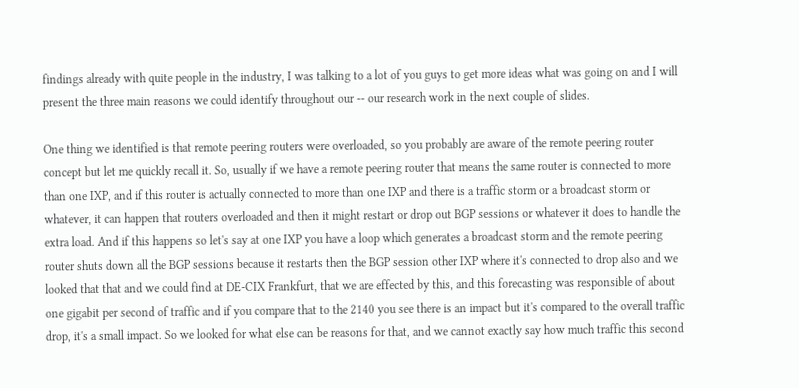findings already with quite people in the industry, I was talking to a lot of you guys to get more ideas what was going on and I will present the three main reasons we could identify throughout our ‑‑ our research work in the next couple of slides.

One thing we identified is that remote peering routers were overloaded, so you probably are aware of the remote peering router concept but let me quickly recall it. So, usually if we have a remote peering router that means the same router is connected to more than one IXP, and if this router is actually connected to more than one IXP and there is a traffic storm or a broadcast storm or whatever, it can happen that routers overloaded and then it might restart or drop out BGP sessions or whatever it does to handle the extra load. And if this happens so let's say at one IXP you have a loop which generates a broadcast storm and the remote peering router shuts down all the BGP sessions because it restarts then the BGP session other IXP where it's connected to drop also and we looked that that and we could find at DE‑CIX Frankfurt, that we are effected by this, and this forecasting was responsible of about one gigabit per second of traffic and if you compare that to the 2140 you see there is an impact but it's compared to the overall traffic drop, it's a small impact. So we looked for what else can be reasons for that, and we cannot exactly say how much traffic this second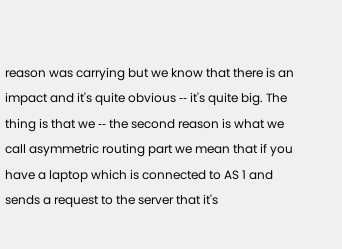reason was carrying but we know that there is an impact and it's quite obvious ‑‑ it's quite big. The thing is that we ‑‑ the second reason is what we call asymmetric routing part we mean that if you have a laptop which is connected to AS 1 and sends a request to the server that it's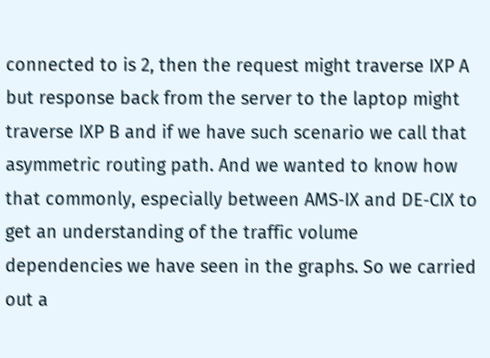connected to is 2, then the request might traverse IXP A but response back from the server to the laptop might traverse IXP B and if we have such scenario we call that asymmetric routing path. And we wanted to know how that commonly, especially between AMS‑IX and DE‑CIX to get an understanding of the traffic volume dependencies we have seen in the graphs. So we carried out a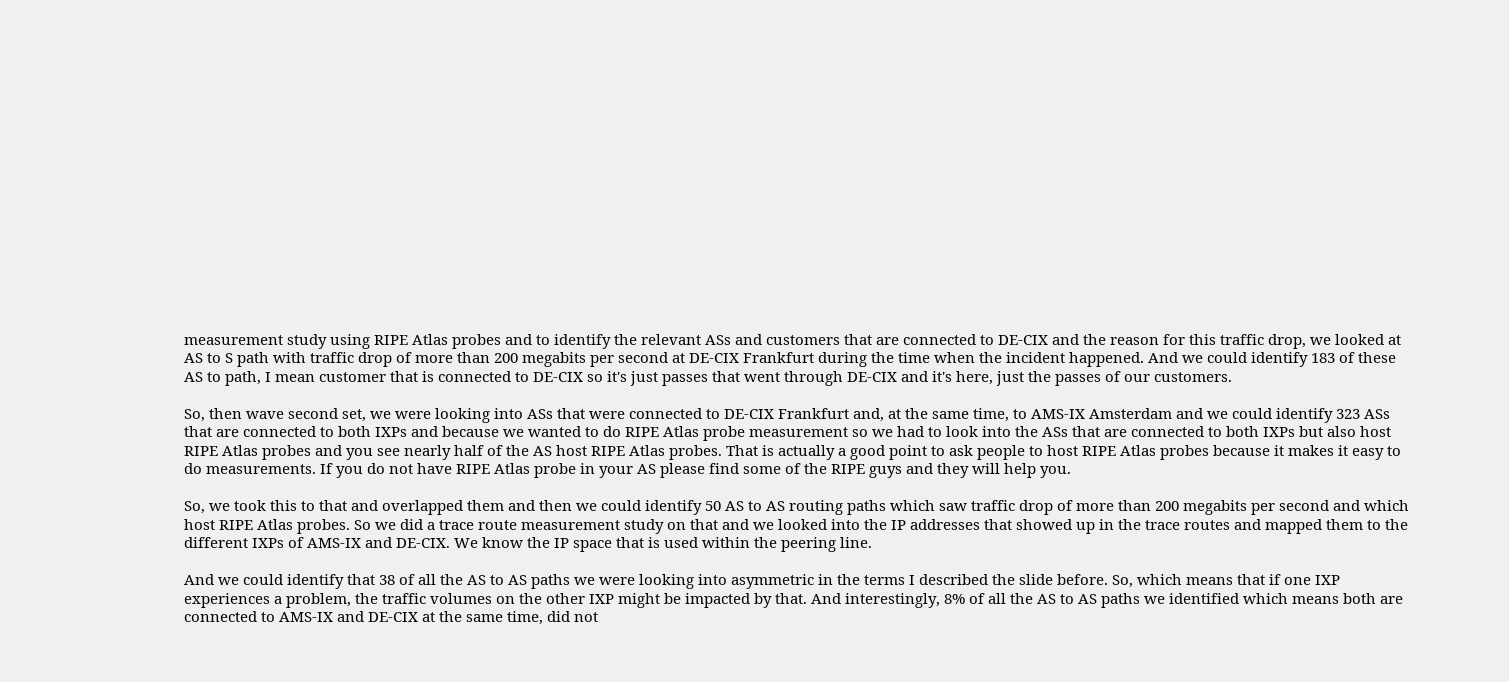measurement study using RIPE Atlas probes and to identify the relevant ASs and customers that are connected to DE‑CIX and the reason for this traffic drop, we looked at AS to S path with traffic drop of more than 200 megabits per second at DE‑CIX Frankfurt during the time when the incident happened. And we could identify 183 of these AS to path, I mean customer that is connected to DE‑CIX so it's just passes that went through DE‑CIX and it's here, just the passes of our customers.

So, then wave second set, we were looking into ASs that were connected to DE‑CIX Frankfurt and, at the same time, to AMS‑IX Amsterdam and we could identify 323 ASs that are connected to both IXPs and because we wanted to do RIPE Atlas probe measurement so we had to look into the ASs that are connected to both IXPs but also host RIPE Atlas probes and you see nearly half of the AS host RIPE Atlas probes. That is actually a good point to ask people to host RIPE Atlas probes because it makes it easy to do measurements. If you do not have RIPE Atlas probe in your AS please find some of the RIPE guys and they will help you.

So, we took this to that and overlapped them and then we could identify 50 AS to AS routing paths which saw traffic drop of more than 200 megabits per second and which host RIPE Atlas probes. So we did a trace route measurement study on that and we looked into the IP addresses that showed up in the trace routes and mapped them to the different IXPs of AMS‑IX and DE‑CIX. We know the IP space that is used within the peering line.

And we could identify that 38 of all the AS to AS paths we were looking into asymmetric in the terms I described the slide before. So, which means that if one IXP experiences a problem, the traffic volumes on the other IXP might be impacted by that. And interestingly, 8% of all the AS to AS paths we identified which means both are connected to AMS‑IX and DE‑CIX at the same time, did not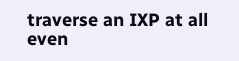traverse an IXP at all even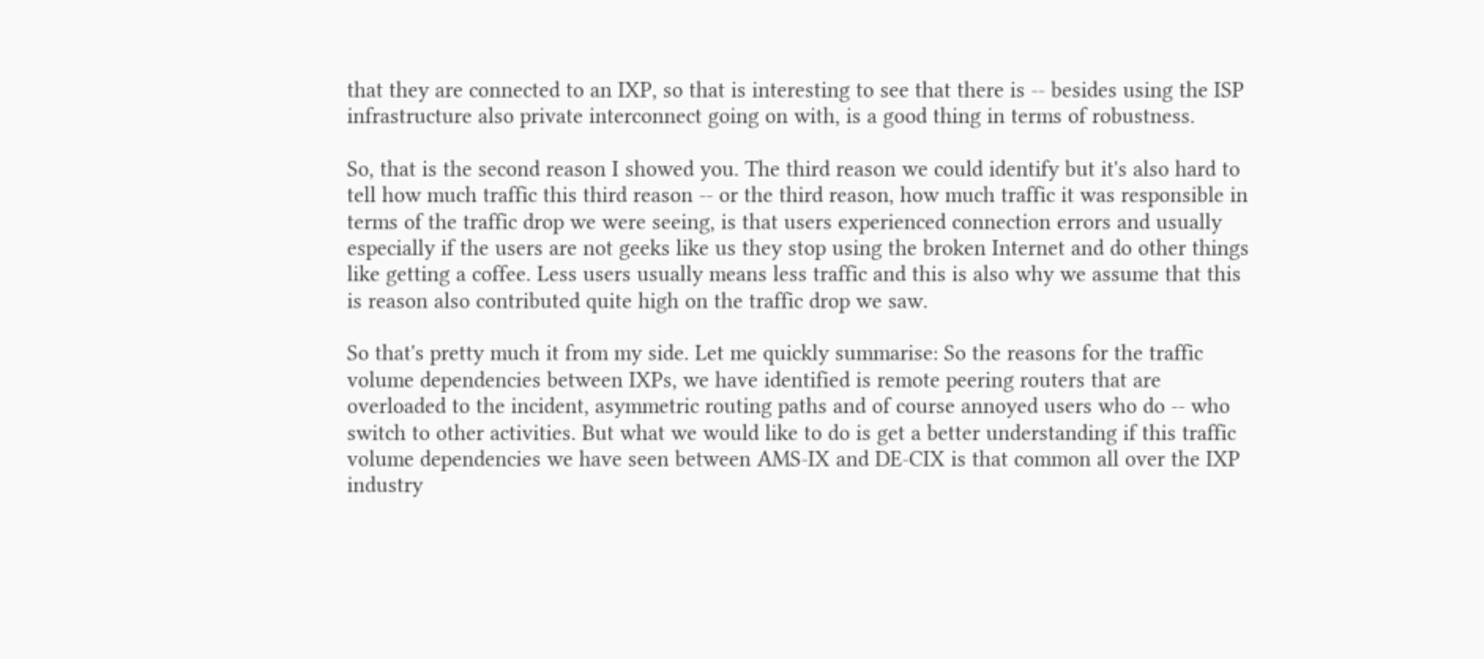that they are connected to an IXP, so that is interesting to see that there is ‑‑ besides using the ISP infrastructure also private interconnect going on with, is a good thing in terms of robustness.

So, that is the second reason I showed you. The third reason we could identify but it's also hard to tell how much traffic this third reason ‑‑ or the third reason, how much traffic it was responsible in terms of the traffic drop we were seeing, is that users experienced connection errors and usually especially if the users are not geeks like us they stop using the broken Internet and do other things like getting a coffee. Less users usually means less traffic and this is also why we assume that this is reason also contributed quite high on the traffic drop we saw.

So that's pretty much it from my side. Let me quickly summarise: So the reasons for the traffic volume dependencies between IXPs, we have identified is remote peering routers that are overloaded to the incident, asymmetric routing paths and of course annoyed users who do ‑‑ who switch to other activities. But what we would like to do is get a better understanding if this traffic volume dependencies we have seen between AMS‑IX and DE‑CIX is that common all over the IXP industry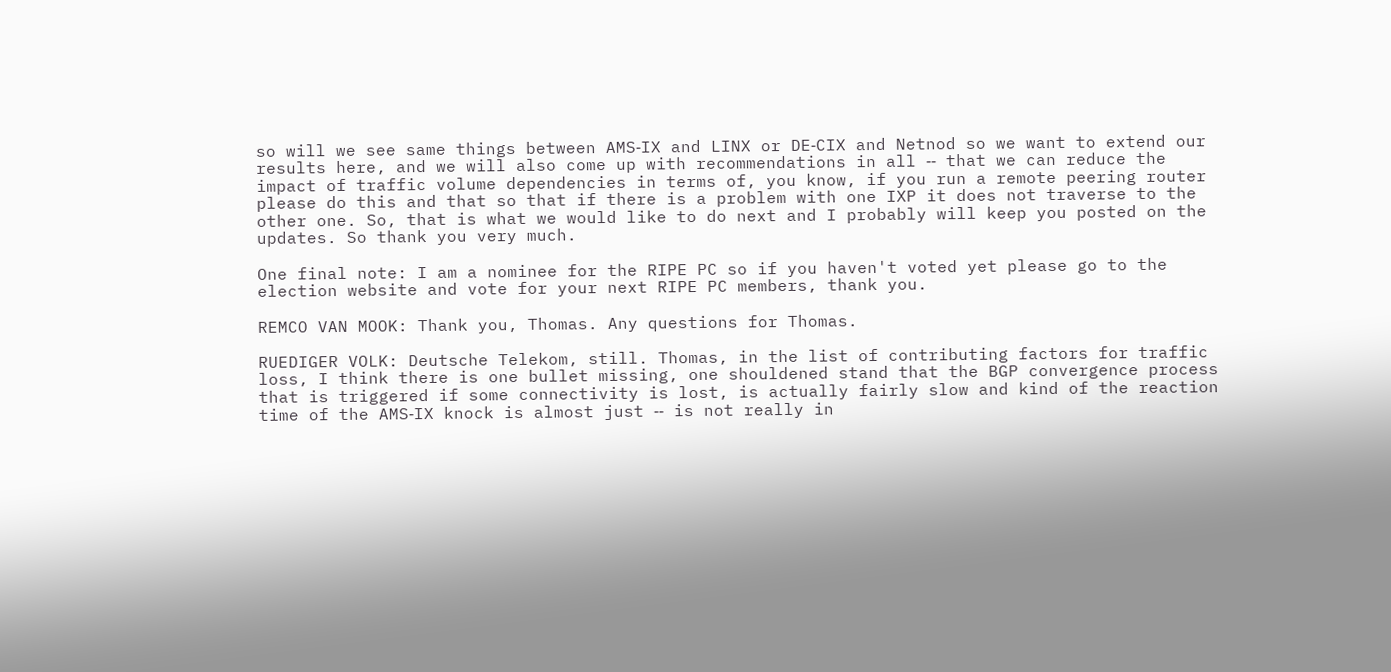so will we see same things between AMS‑IX and LINX or DE‑CIX and Netnod so we want to extend our results here, and we will also come up with recommendations in all ‑‑ that we can reduce the impact of traffic volume dependencies in terms of, you know, if you run a remote peering router please do this and that so that if there is a problem with one IXP it does not traverse to the other one. So, that is what we would like to do next and I probably will keep you posted on the updates. So thank you very much.

One final note: I am a nominee for the RIPE PC so if you haven't voted yet please go to the election website and vote for your next RIPE PC members, thank you.

REMCO VAN MOOK: Thank you, Thomas. Any questions for Thomas.

RUEDIGER VOLK: Deutsche Telekom, still. Thomas, in the list of contributing factors for traffic loss, I think there is one bullet missing, one shouldened stand that the BGP convergence process that is triggered if some connectivity is lost, is actually fairly slow and kind of the reaction time of the AMS‑IX knock is almost just ‑‑ is not really in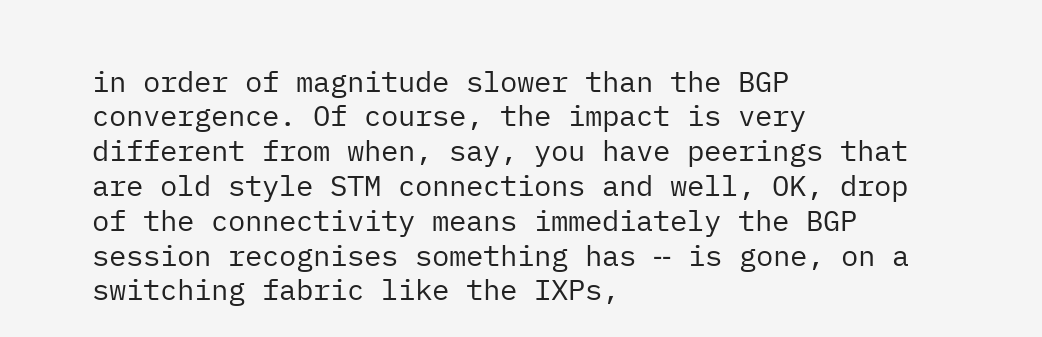in order of magnitude slower than the BGP convergence. Of course, the impact is very different from when, say, you have peerings that are old style STM connections and well, OK, drop of the connectivity means immediately the BGP session recognises something has ‑‑ is gone, on a switching fabric like the IXPs,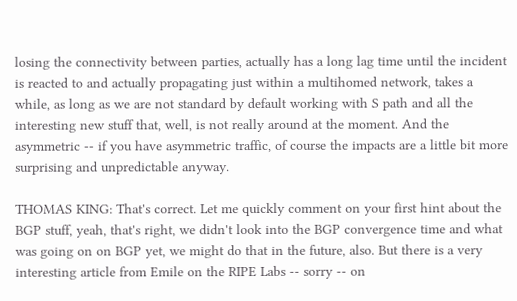losing the connectivity between parties, actually has a long lag time until the incident is reacted to and actually propagating just within a multihomed network, takes a while, as long as we are not standard by default working with S path and all the interesting new stuff that, well, is not really around at the moment. And the asymmetric ‑‑ if you have asymmetric traffic, of course the impacts are a little bit more surprising and unpredictable anyway.

THOMAS KING: That's correct. Let me quickly comment on your first hint about the BGP stuff, yeah, that's right, we didn't look into the BGP convergence time and what was going on on BGP yet, we might do that in the future, also. But there is a very interesting article from Emile on the RIPE Labs ‑‑ sorry ‑‑ on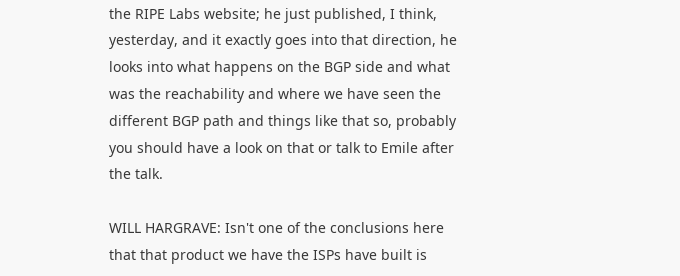the RIPE Labs website; he just published, I think, yesterday, and it exactly goes into that direction, he looks into what happens on the BGP side and what was the reachability and where we have seen the different BGP path and things like that so, probably you should have a look on that or talk to Emile after the talk.

WILL HARGRAVE: Isn't one of the conclusions here that that product we have the ISPs have built is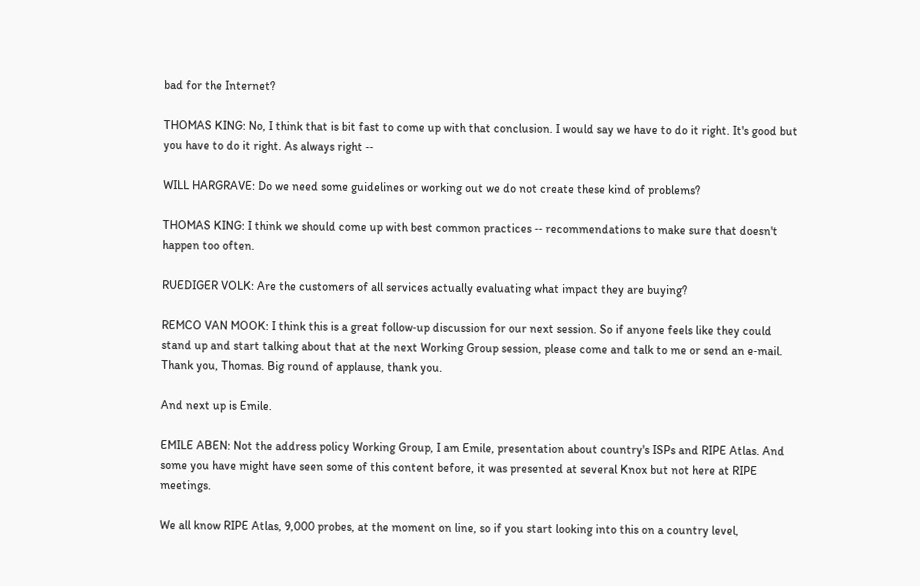bad for the Internet?

THOMAS KING: No, I think that is bit fast to come up with that conclusion. I would say we have to do it right. It's good but you have to do it right. As always right ‑‑

WILL HARGRAVE: Do we need some guidelines or working out we do not create these kind of problems?

THOMAS KING: I think we should come up with best common practices ‑‑ recommendations to make sure that doesn't happen too often.

RUEDIGER VOLK: Are the customers of all services actually evaluating what impact they are buying?

REMCO VAN MOOK: I think this is a great follow‑up discussion for our next session. So if anyone feels like they could stand up and start talking about that at the next Working Group session, please come and talk to me or send an e‑mail. Thank you, Thomas. Big round of applause, thank you.

And next up is Emile.

EMILE ABEN: Not the address policy Working Group, I am Emile, presentation about country's ISPs and RIPE Atlas. And some you have might have seen some of this content before, it was presented at several Knox but not here at RIPE meetings.

We all know RIPE Atlas, 9,000 probes, at the moment on line, so if you start looking into this on a country level,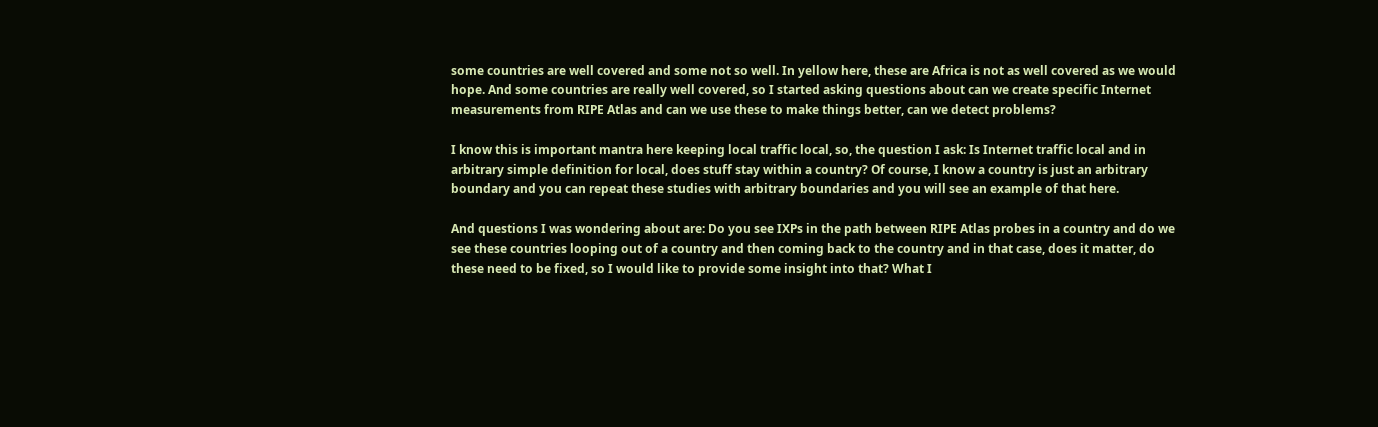some countries are well covered and some not so well. In yellow here, these are Africa is not as well covered as we would hope. And some countries are really well covered, so I started asking questions about can we create specific Internet measurements from RIPE Atlas and can we use these to make things better, can we detect problems?

I know this is important mantra here keeping local traffic local, so, the question I ask: Is Internet traffic local and in arbitrary simple definition for local, does stuff stay within a country? Of course, I know a country is just an arbitrary boundary and you can repeat these studies with arbitrary boundaries and you will see an example of that here.

And questions I was wondering about are: Do you see IXPs in the path between RIPE Atlas probes in a country and do we see these countries looping out of a country and then coming back to the country and in that case, does it matter, do these need to be fixed, so I would like to provide some insight into that? What I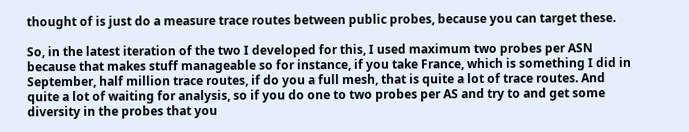thought of is just do a measure trace routes between public probes, because you can target these.

So, in the latest iteration of the two I developed for this, I used maximum two probes per ASN because that makes stuff manageable so for instance, if you take France, which is something I did in September, half million trace routes, if do you a full mesh, that is quite a lot of trace routes. And quite a lot of waiting for analysis, so if you do one to two probes per AS and try to and get some diversity in the probes that you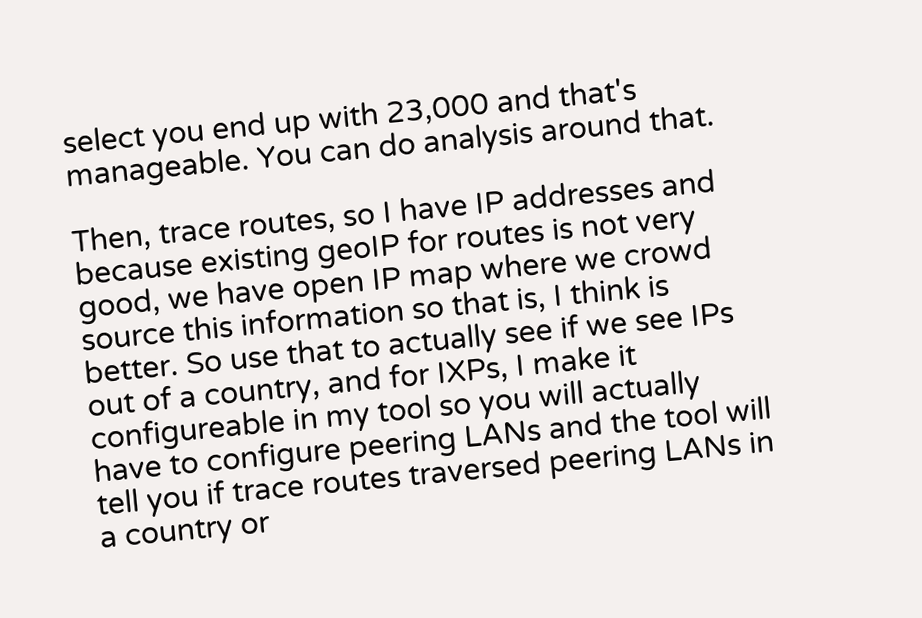select you end up with 23,000 and that's manageable. You can do analysis around that.

Then, trace routes, so I have IP addresses and because existing geoIP for routes is not very good, we have open IP map where we crowd source this information so that is, I think is better. So use that to actually see if we see IPs out of a country, and for IXPs, I make it configureable in my tool so you will actually have to configure peering LANs and the tool will tell you if trace routes traversed peering LANs in a country or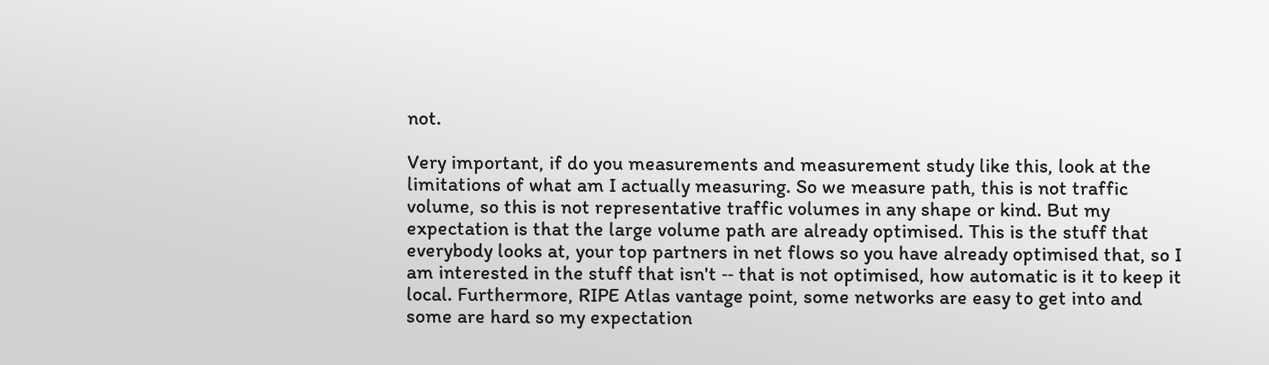not.

Very important, if do you measurements and measurement study like this, look at the limitations of what am I actually measuring. So we measure path, this is not traffic volume, so this is not representative traffic volumes in any shape or kind. But my expectation is that the large volume path are already optimised. This is the stuff that everybody looks at, your top partners in net flows so you have already optimised that, so I am interested in the stuff that isn't ‑‑ that is not optimised, how automatic is it to keep it local. Furthermore, RIPE Atlas vantage point, some networks are easy to get into and some are hard so my expectation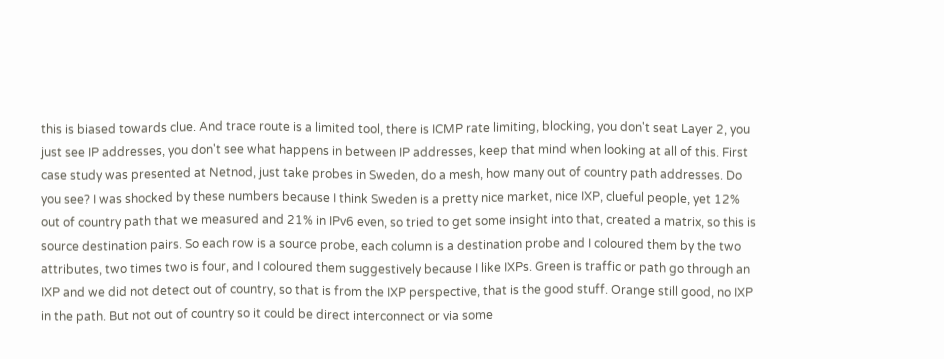this is biased towards clue. And trace route is a limited tool, there is ICMP rate limiting, blocking, you don't seat Layer 2, you just see IP addresses, you don't see what happens in between IP addresses, keep that mind when looking at all of this. First case study was presented at Netnod, just take probes in Sweden, do a mesh, how many out of country path addresses. Do you see? I was shocked by these numbers because I think Sweden is a pretty nice market, nice IXP, clueful people, yet 12% out of country path that we measured and 21% in IPv6 even, so tried to get some insight into that, created a matrix, so this is source destination pairs. So each row is a source probe, each column is a destination probe and I coloured them by the two attributes, two times two is four, and I coloured them suggestively because I like IXPs. Green is traffic or path go through an IXP and we did not detect out of country, so that is from the IXP perspective, that is the good stuff. Orange still good, no IXP in the path. But not out of country so it could be direct interconnect or via some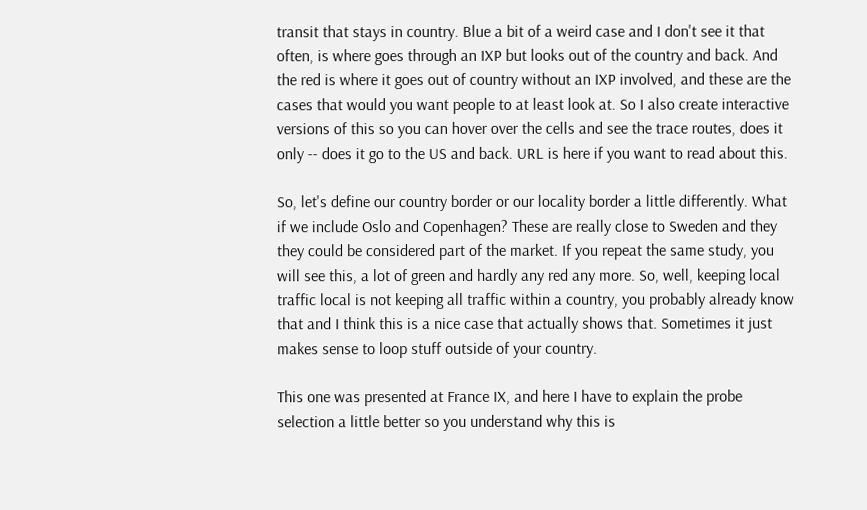transit that stays in country. Blue a bit of a weird case and I don't see it that often, is where goes through an IXP but looks out of the country and back. And the red is where it goes out of country without an IXP involved, and these are the cases that would you want people to at least look at. So I also create interactive versions of this so you can hover over the cells and see the trace routes, does it only ‑‑ does it go to the US and back. URL is here if you want to read about this.

So, let's define our country border or our locality border a little differently. What if we include Oslo and Copenhagen? These are really close to Sweden and they they could be considered part of the market. If you repeat the same study, you will see this, a lot of green and hardly any red any more. So, well, keeping local traffic local is not keeping all traffic within a country, you probably already know that and I think this is a nice case that actually shows that. Sometimes it just makes sense to loop stuff outside of your country.

This one was presented at France IX, and here I have to explain the probe selection a little better so you understand why this is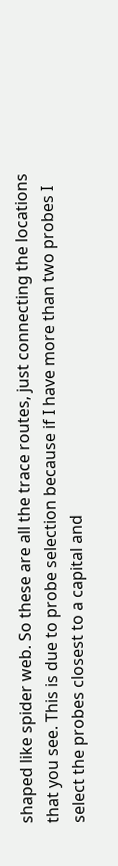shaped like spider web. So these are all the trace routes, just connecting the locations that you see. This is due to probe selection because if I have more than two probes I select the probes closest to a capital and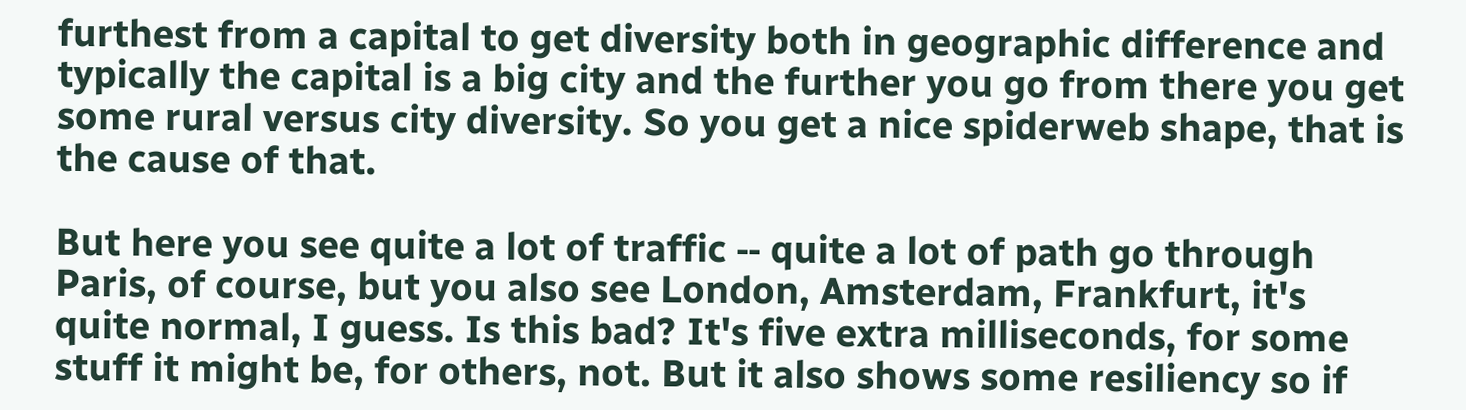furthest from a capital to get diversity both in geographic difference and typically the capital is a big city and the further you go from there you get some rural versus city diversity. So you get a nice spiderweb shape, that is the cause of that.

But here you see quite a lot of traffic ‑‑ quite a lot of path go through Paris, of course, but you also see London, Amsterdam, Frankfurt, it's quite normal, I guess. Is this bad? It's five extra milliseconds, for some stuff it might be, for others, not. But it also shows some resiliency so if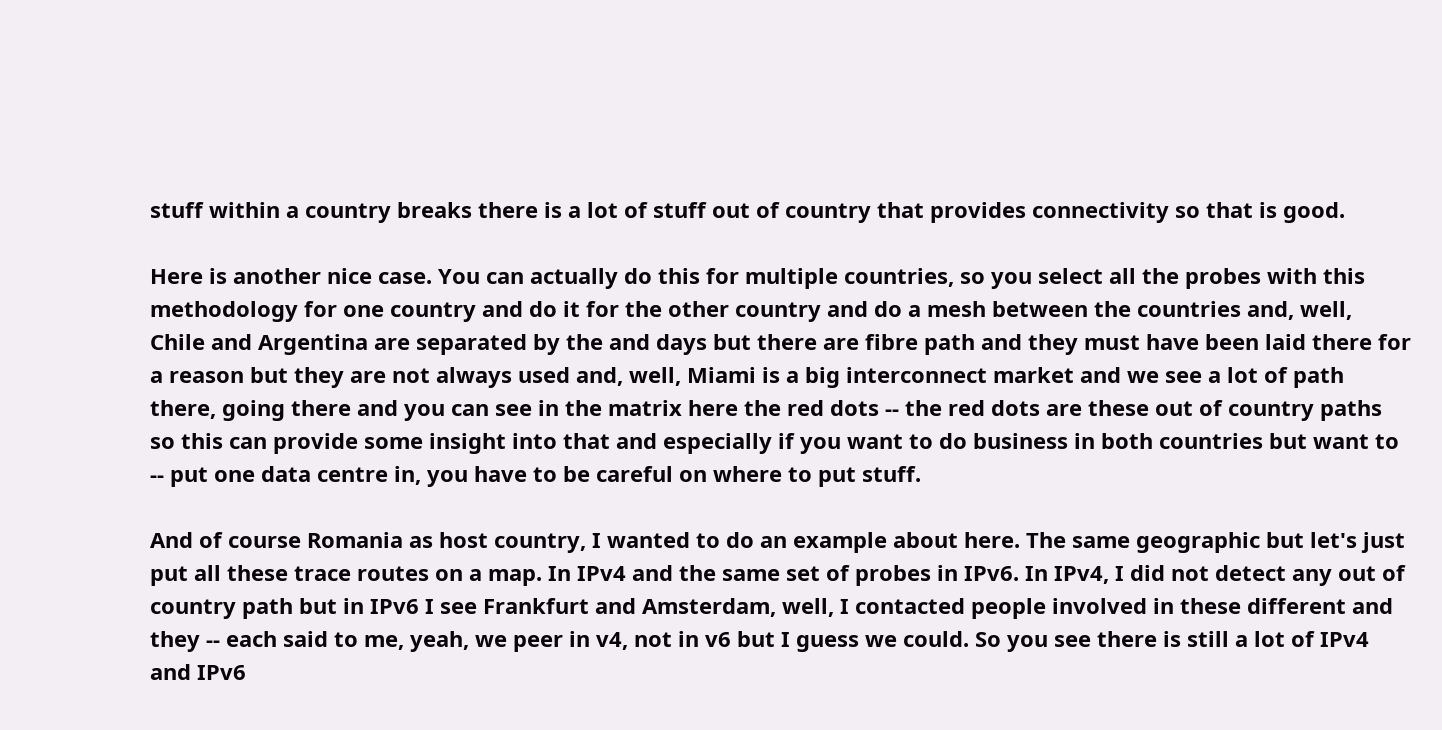stuff within a country breaks there is a lot of stuff out of country that provides connectivity so that is good.

Here is another nice case. You can actually do this for multiple countries, so you select all the probes with this methodology for one country and do it for the other country and do a mesh between the countries and, well, Chile and Argentina are separated by the and days but there are fibre path and they must have been laid there for a reason but they are not always used and, well, Miami is a big interconnect market and we see a lot of path there, going there and you can see in the matrix here the red dots ‑‑ the red dots are these out of country paths so this can provide some insight into that and especially if you want to do business in both countries but want to ‑‑ put one data centre in, you have to be careful on where to put stuff.

And of course Romania as host country, I wanted to do an example about here. The same geographic but let's just put all these trace routes on a map. In IPv4 and the same set of probes in IPv6. In IPv4, I did not detect any out of country path but in IPv6 I see Frankfurt and Amsterdam, well, I contacted people involved in these different and they ‑‑ each said to me, yeah, we peer in v4, not in v6 but I guess we could. So you see there is still a lot of IPv4 and IPv6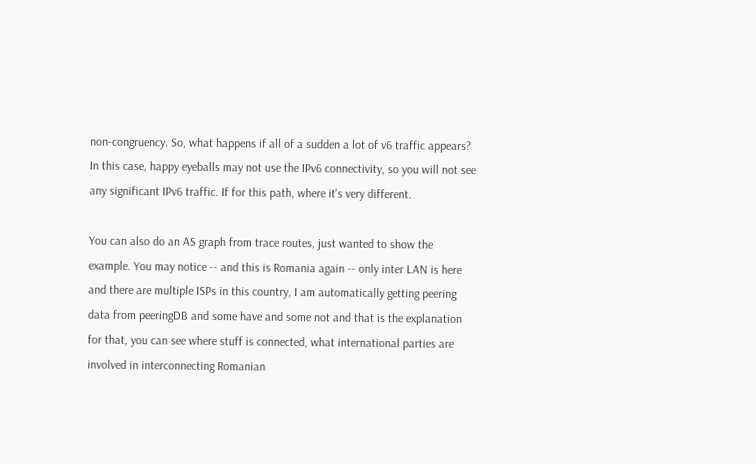non‑congruency. So, what happens if all of a sudden a lot of v6 traffic appears? In this case, happy eyeballs may not use the IPv6 connectivity, so you will not see any significant IPv6 traffic. If for this path, where it's very different.

You can also do an AS graph from trace routes, just wanted to show the example. You may notice ‑‑ and this is Romania again ‑‑ only inter LAN is here and there are multiple ISPs in this country, I am automatically getting peering data from peeringDB and some have and some not and that is the explanation for that, you can see where stuff is connected, what international parties are involved in interconnecting Romanian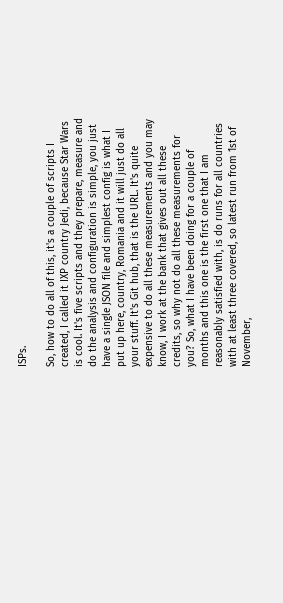ISPs.

So, how to do all of this, it's a couple of scripts I created, I called it IXP country Jedi, because Star Wars is cool. It's five scripts and they prepare, measure and do the analysis and configuration is simple, you just have a single JSON file and simplest config is what I put up here, country, Romania and it will just do all your stuff. It's Git hub, that is the URL. It's quite expensive to do all these measurements and you may know, I work at the bank that gives out all these credits, so why not do all these measurements for you? So, what I have been doing for a couple of months and this one is the first one that I am reasonably satisfied with, is do runs for all countries with at least three covered, so latest run from 1st of November,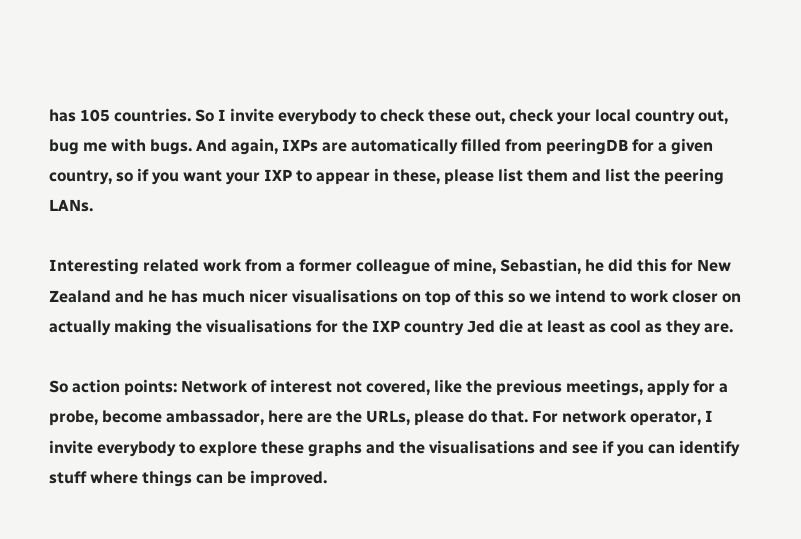has 105 countries. So I invite everybody to check these out, check your local country out, bug me with bugs. And again, IXPs are automatically filled from peeringDB for a given country, so if you want your IXP to appear in these, please list them and list the peering LANs.

Interesting related work from a former colleague of mine, Sebastian, he did this for New Zealand and he has much nicer visualisations on top of this so we intend to work closer on actually making the visualisations for the IXP country Jed die at least as cool as they are.

So action points: Network of interest not covered, like the previous meetings, apply for a probe, become ambassador, here are the URLs, please do that. For network operator, I invite everybody to explore these graphs and the visualisations and see if you can identify stuff where things can be improved.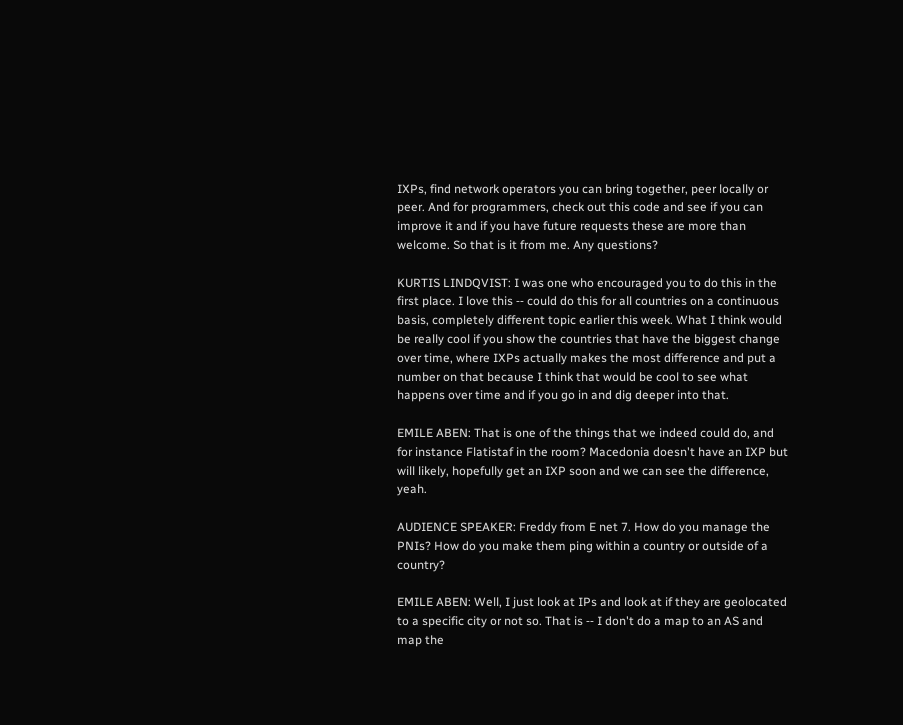IXPs, find network operators you can bring together, peer locally or peer. And for programmers, check out this code and see if you can improve it and if you have future requests these are more than welcome. So that is it from me. Any questions?

KURTIS LINDQVIST: I was one who encouraged you to do this in the first place. I love this ‑‑ could do this for all countries on a continuous basis, completely different topic earlier this week. What I think would be really cool if you show the countries that have the biggest change over time, where IXPs actually makes the most difference and put a number on that because I think that would be cool to see what happens over time and if you go in and dig deeper into that.

EMILE ABEN: That is one of the things that we indeed could do, and for instance Flatistaf in the room? Macedonia doesn't have an IXP but will likely, hopefully get an IXP soon and we can see the difference, yeah.

AUDIENCE SPEAKER: Freddy from E net 7. How do you manage the PNIs? How do you make them ping within a country or outside of a country?

EMILE ABEN: Well, I just look at IPs and look at if they are geolocated to a specific city or not so. That is ‑‑ I don't do a map to an AS and map the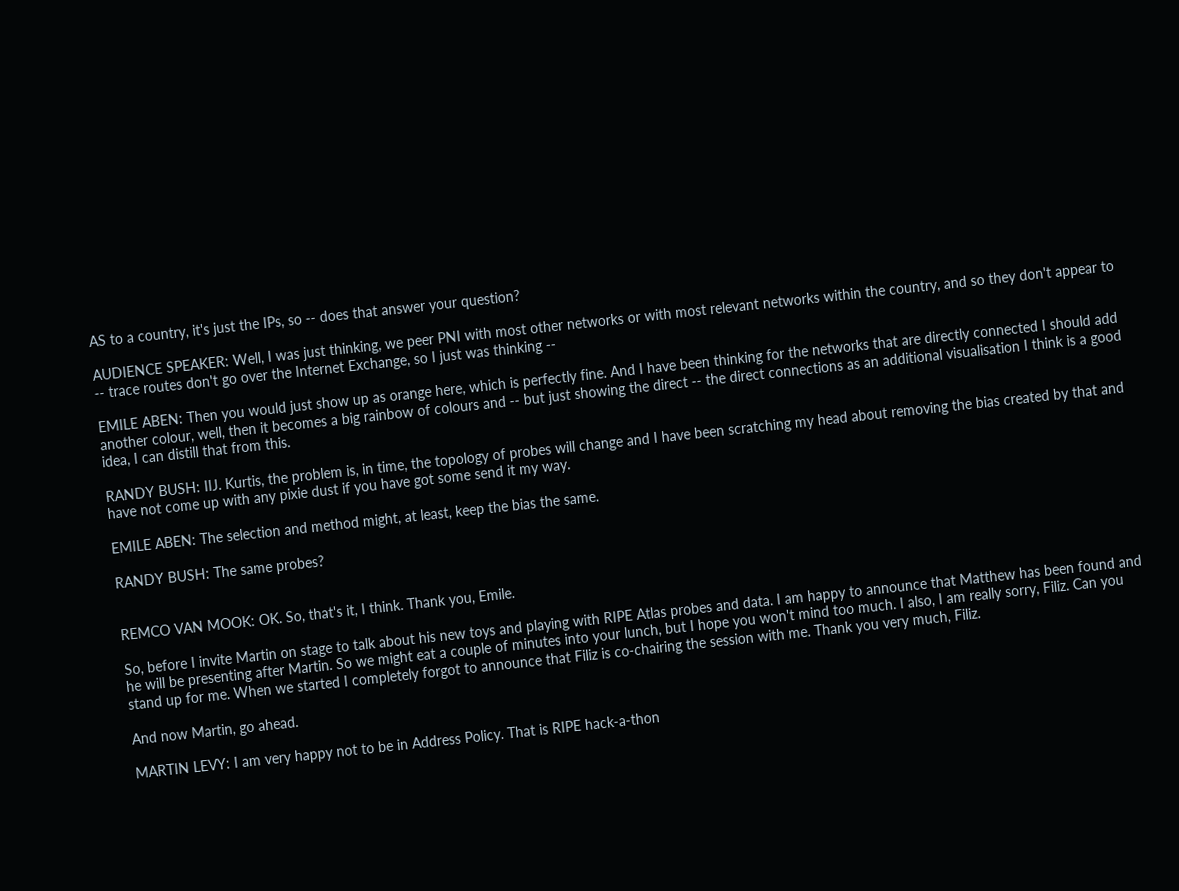AS to a country, it's just the IPs, so ‑‑ does that answer your question?

AUDIENCE SPEAKER: Well, I was just thinking, we peer PNI with most other networks or with most relevant networks within the country, and so they don't appear to ‑‑ trace routes don't go over the Internet Exchange, so I just was thinking ‑‑

EMILE ABEN: Then you would just show up as orange here, which is perfectly fine. And I have been thinking for the networks that are directly connected I should add another colour, well, then it becomes a big rainbow of colours and ‑‑ but just showing the direct ‑‑ the direct connections as an additional visualisation I think is a good idea, I can distill that from this.

RANDY BUSH: IIJ. Kurtis, the problem is, in time, the topology of probes will change and I have been scratching my head about removing the bias created by that and have not come up with any pixie dust if you have got some send it my way.

EMILE ABEN: The selection and method might, at least, keep the bias the same.

RANDY BUSH: The same probes?


REMCO VAN MOOK: OK. So, that's it, I think. Thank you, Emile.

So, before I invite Martin on stage to talk about his new toys and playing with RIPE Atlas probes and data. I am happy to announce that Matthew has been found and he will be presenting after Martin. So we might eat a couple of minutes into your lunch, but I hope you won't mind too much. I also, I am really sorry, Filiz. Can you stand up for me. When we started I completely forgot to announce that Filiz is co‑chairing the session with me. Thank you very much, Filiz.

And now Martin, go ahead.

MARTIN LEVY: I am very happy not to be in Address Policy. That is RIPE hack‑a‑thon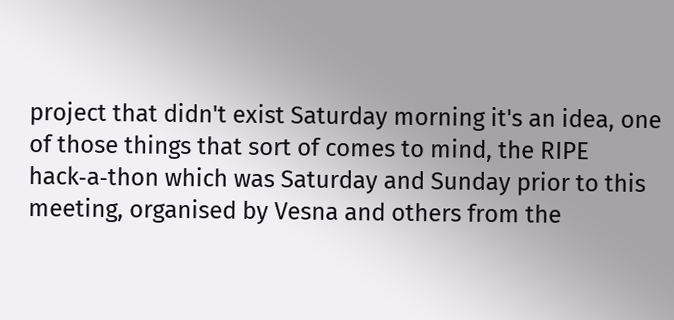project that didn't exist Saturday morning it's an idea, one of those things that sort of comes to mind, the RIPE hack‑a‑thon which was Saturday and Sunday prior to this meeting, organised by Vesna and others from the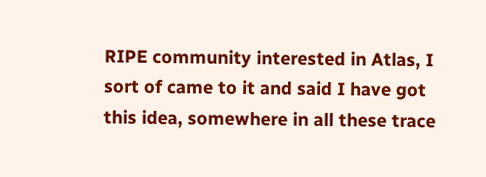RIPE community interested in Atlas, I sort of came to it and said I have got this idea, somewhere in all these trace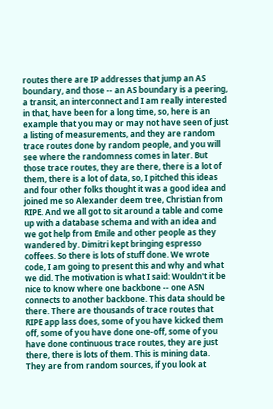routes there are IP addresses that jump an AS boundary, and those ‑‑ an AS boundary is a peering, a transit, an interconnect and I am really interested in that, have been for a long time, so, here is an example that you may or may not have seen of just a listing of measurements, and they are random trace routes done by random people, and you will see where the randomness comes in later. But those trace routes, they are there, there is a lot of them, there is a lot of data, so, I pitched this ideas and four other folks thought it was a good idea and joined me so Alexander deem tree, Christian from RIPE. And we all got to sit around a table and come up with a database schema and with an idea and we got help from Emile and other people as they wandered by. Dimitri kept bringing espresso coffees. So there is lots of stuff done. We wrote code, I am going to present this and why and what we did. The motivation is what I said: Wouldn't it be nice to know where one backbone ‑‑ one ASN connects to another backbone. This data should be there. There are thousands of trace routes that RIPE app lass does, some of you have kicked them off, some of you have done one‑off, some of you have done continuous trace routes, they are just there, there is lots of them. This is mining data. They are from random sources, if you look at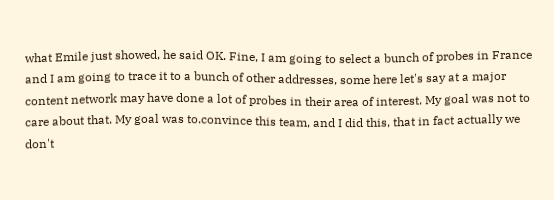what Emile just showed, he said OK. Fine, I am going to select a bunch of probes in France and I am going to trace it to a bunch of other addresses, some here let's say at a major content network may have done a lot of probes in their area of interest. My goal was not to care about that. My goal was to.convince this team, and I did this, that in fact actually we don't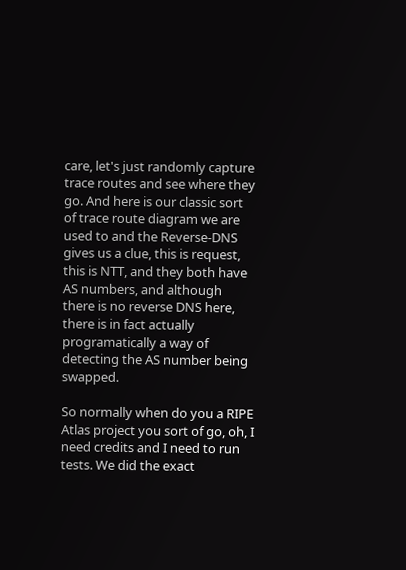care, let's just randomly capture trace routes and see where they go. And here is our classic sort of trace route diagram we are used to and the Reverse‑DNS gives us a clue, this is request, this is NTT, and they both have AS numbers, and although there is no reverse DNS here, there is in fact actually programatically a way of detecting the AS number being swapped.

So normally when do you a RIPE Atlas project you sort of go, oh, I need credits and I need to run tests. We did the exact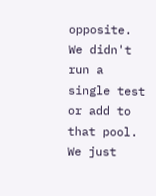opposite. We didn't run a single test or add to that pool. We just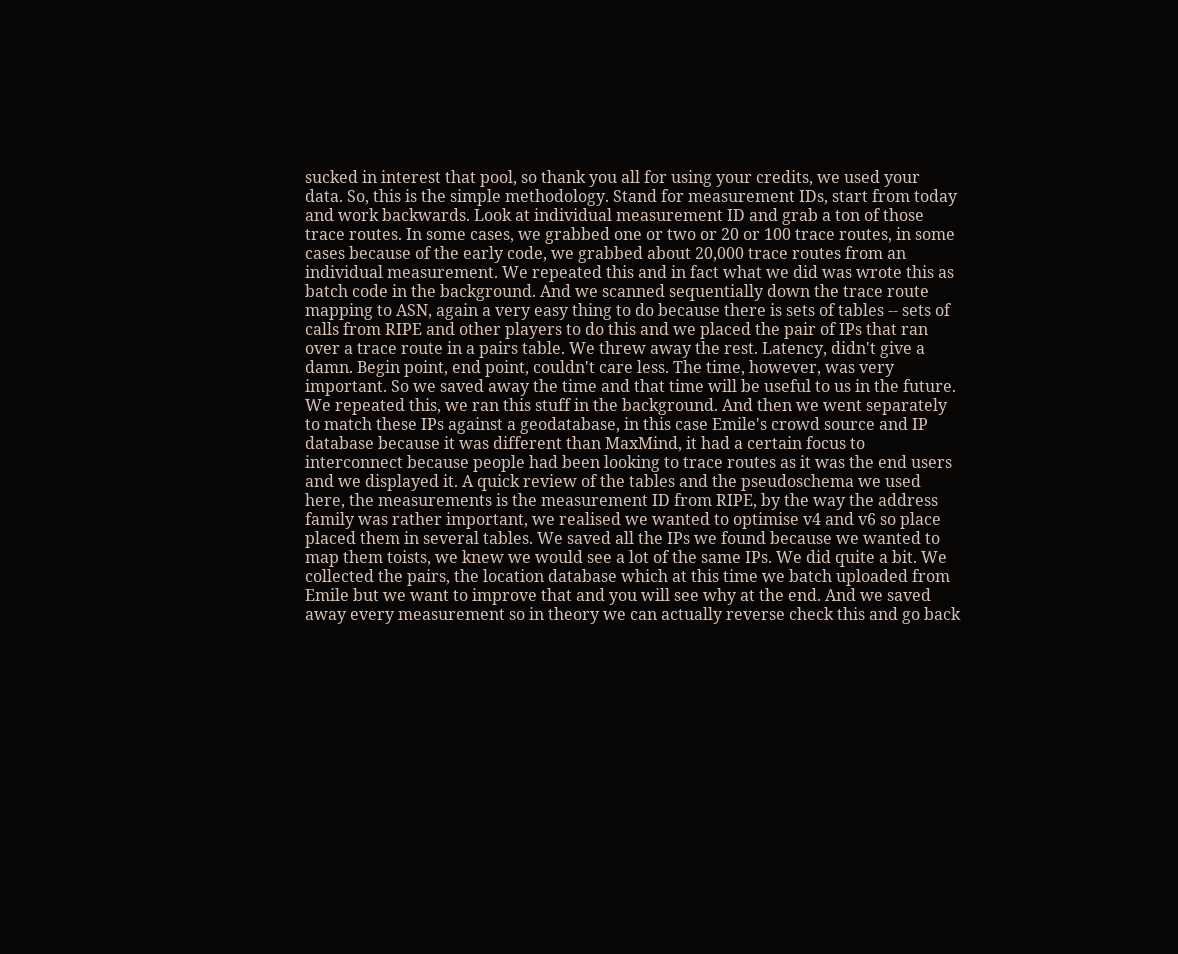sucked in interest that pool, so thank you all for using your credits, we used your data. So, this is the simple methodology. Stand for measurement IDs, start from today and work backwards. Look at individual measurement ID and grab a ton of those trace routes. In some cases, we grabbed one or two or 20 or 100 trace routes, in some cases because of the early code, we grabbed about 20,000 trace routes from an individual measurement. We repeated this and in fact what we did was wrote this as batch code in the background. And we scanned sequentially down the trace route mapping to ASN, again a very easy thing to do because there is sets of tables ‑‑ sets of calls from RIPE and other players to do this and we placed the pair of IPs that ran over a trace route in a pairs table. We threw away the rest. Latency, didn't give a damn. Begin point, end point, couldn't care less. The time, however, was very important. So we saved away the time and that time will be useful to us in the future. We repeated this, we ran this stuff in the background. And then we went separately to match these IPs against a geodatabase, in this case Emile's crowd source and IP database because it was different than MaxMind, it had a certain focus to interconnect because people had been looking to trace routes as it was the end users and we displayed it. A quick review of the tables and the pseudoschema we used here, the measurements is the measurement ID from RIPE, by the way the address family was rather important, we realised we wanted to optimise v4 and v6 so place placed them in several tables. We saved all the IPs we found because we wanted to map them toists, we knew we would see a lot of the same IPs. We did quite a bit. We collected the pairs, the location database which at this time we batch uploaded from Emile but we want to improve that and you will see why at the end. And we saved away every measurement so in theory we can actually reverse check this and go back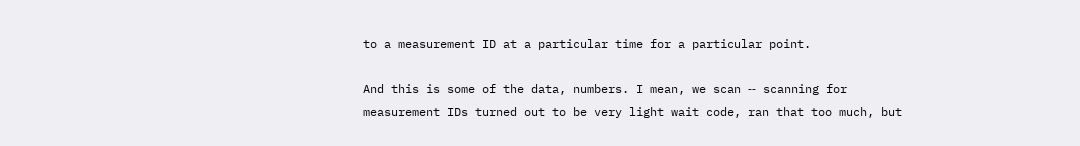to a measurement ID at a particular time for a particular point.

And this is some of the data, numbers. I mean, we scan ‑‑ scanning for measurement IDs turned out to be very light wait code, ran that too much, but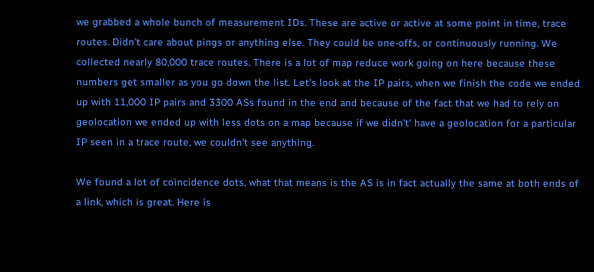we grabbed a whole bunch of measurement IDs. These are active or active at some point in time, trace routes. Didn't care about pings or anything else. They could be one‑offs, or continuously running. We collected nearly 80,000 trace routes. There is a lot of map reduce work going on here because these numbers get smaller as you go down the list. Let's look at the IP pairs, when we finish the code we ended up with 11,000 IP pairs and 3300 ASs found in the end and because of the fact that we had to rely on geolocation we ended up with less dots on a map because if we didn't' have a geolocation for a particular IP seen in a trace route, we couldn't see anything.

We found a lot of coincidence dots, what that means is the AS is in fact actually the same at both ends of a link, which is great. Here is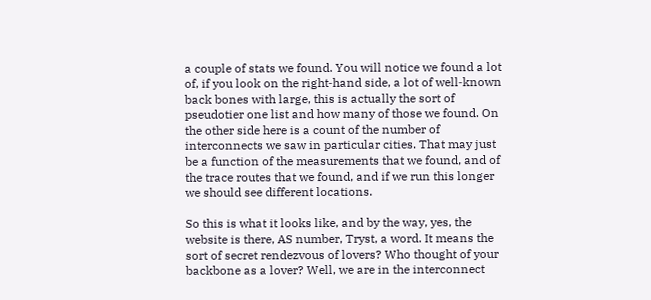a couple of stats we found. You will notice we found a lot of, if you look on the right‑hand side, a lot of well‑known back bones with large, this is actually the sort of pseudotier one list and how many of those we found. On the other side here is a count of the number of interconnects we saw in particular cities. That may just be a function of the measurements that we found, and of the trace routes that we found, and if we run this longer we should see different locations.

So this is what it looks like, and by the way, yes, the website is there, AS number, Tryst, a word. It means the sort of secret rendezvous of lovers? Who thought of your backbone as a lover? Well, we are in the interconnect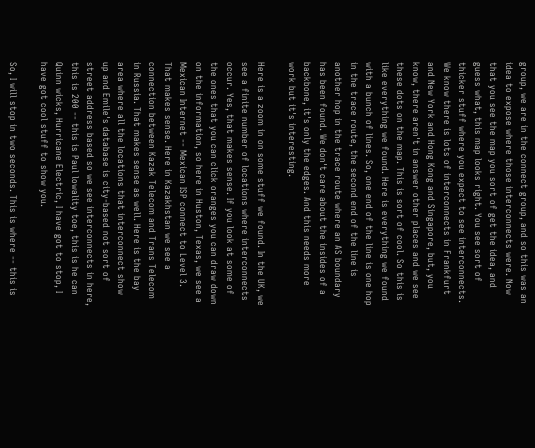group, we are in the connect group, and so this was an idea to expose where those interconnects were. Now that you see the map you sort of get the idea, and guess what, this map looks right. You see sort of thicker stuff where you expect to see interconnects. We know there is lots of interconnects in Frankfurt and New York and Hong Kong and Singapore, but, you know, there aren't in answer other places and we see these dots on the map. This is sort of cool. So this is like everything we found. Here is everything we found with a bunch of lines. So, one end of the line is one hop in the trace route, the second end of the line is another hop in the trace route where an AS boundary has been found. We don't care about the insides of a backbone, it's only the edges. And this needs more work but it's interesting.

Here is a zoom in on some stuff we found. In the UK, we see a finite number of locations where interconnects occur. Yes, that makes sense. If you look at some of the ones that you can click oranges you can draw down on the information, so here in Huston, Texas, we see a Mexican Internet ‑‑ Mexican ISP connect to Level 3. That makes sense. Here in Kazakhstan we see a connection between Kazak Telecom and Trans Telecom in Russia. That makes sense as well. Here is the bay area where all the locations that interconnect show up and Emile's database is city‑based not sort of street address based so we see interconnects in here, this is 200 ‑‑ this is Paul lowality toe, this is he can Quinn wicks, Hurricane Electric, I have got to stop, I have got cool stuff to show you.

So, I will stop in two seconds. This is where ‑‑ this is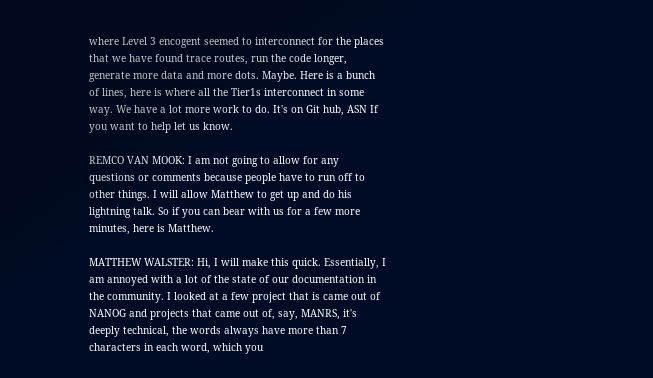where Level 3 encogent seemed to interconnect for the places that we have found trace routes, run the code longer, generate more data and more dots. Maybe. Here is a bunch of lines, here is where all the Tier1s interconnect in some way. We have a lot more work to do. It's on Git hub, ASN If you want to help let us know.

REMCO VAN MOOK: I am not going to allow for any questions or comments because people have to run off to other things. I will allow Matthew to get up and do his lightning talk. So if you can bear with us for a few more minutes, here is Matthew.

MATTHEW WALSTER: Hi, I will make this quick. Essentially, I am annoyed with a lot of the state of our documentation in the community. I looked at a few project that is came out of NANOG and projects that came out of, say, MANRS, it's deeply technical, the words always have more than 7 characters in each word, which you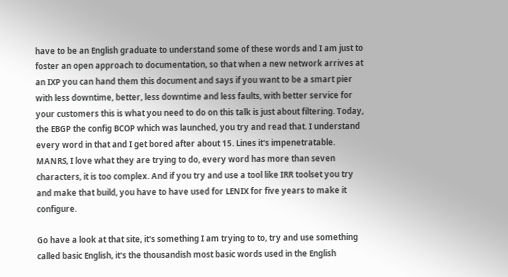have to be an English graduate to understand some of these words and I am just to foster an open approach to documentation, so that when a new network arrives at an IXP you can hand them this document and says if you want to be a smart pier with less downtime, better, less downtime and less faults, with better service for your customers this is what you need to do on this talk is just about filtering. Today, the EBGP the config BCOP which was launched, you try and read that. I understand every word in that and I get bored after about 15. Lines it's impenetratable. MANRS, I love what they are trying to do, every word has more than seven characters, it is too complex. And if you try and use a tool like IRR toolset you try and make that build, you have to have used for LENIX for five years to make it configure.

Go have a look at that site, it's something I am trying to to, try and use something called basic English, it's the thousandish most basic words used in the English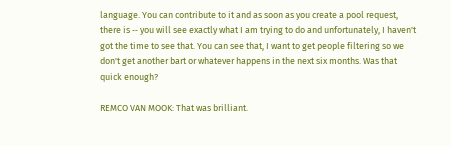language. You can contribute to it and as soon as you create a pool request, there is ‑‑ you will see exactly what I am trying to do and unfortunately, I haven't got the time to see that. You can see that, I want to get people filtering so we don't get another bart or whatever happens in the next six months. Was that quick enough?

REMCO VAN MOOK: That was brilliant.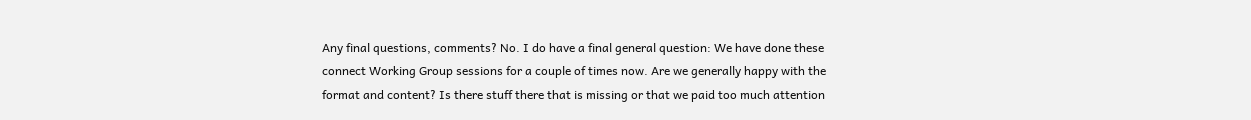Any final questions, comments? No. I do have a final general question: We have done these connect Working Group sessions for a couple of times now. Are we generally happy with the format and content? Is there stuff there that is missing or that we paid too much attention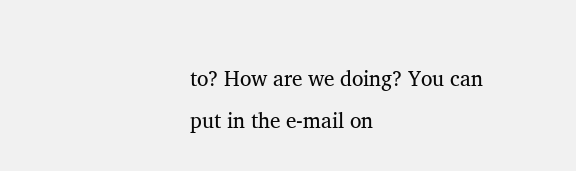to? How are we doing? You can put in the e‑mail on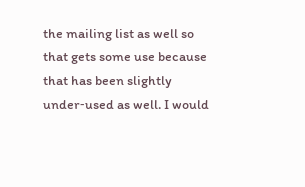the mailing list as well so that gets some use because that has been slightly under‑used as well. I would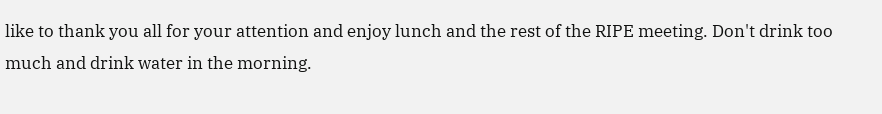like to thank you all for your attention and enjoy lunch and the rest of the RIPE meeting. Don't drink too much and drink water in the morning.